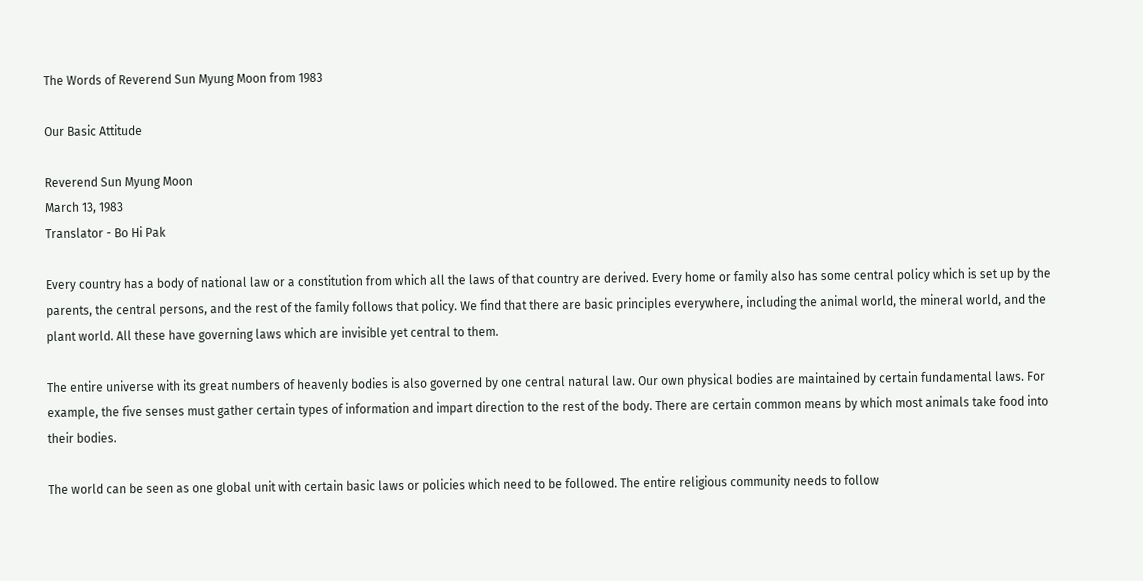The Words of Reverend Sun Myung Moon from 1983

Our Basic Attitude

Reverend Sun Myung Moon
March 13, 1983
Translator - Bo Hi Pak

Every country has a body of national law or a constitution from which all the laws of that country are derived. Every home or family also has some central policy which is set up by the parents, the central persons, and the rest of the family follows that policy. We find that there are basic principles everywhere, including the animal world, the mineral world, and the plant world. All these have governing laws which are invisible yet central to them.

The entire universe with its great numbers of heavenly bodies is also governed by one central natural law. Our own physical bodies are maintained by certain fundamental laws. For example, the five senses must gather certain types of information and impart direction to the rest of the body. There are certain common means by which most animals take food into their bodies.

The world can be seen as one global unit with certain basic laws or policies which need to be followed. The entire religious community needs to follow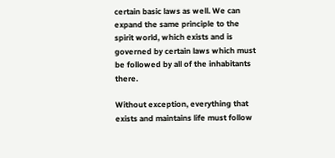certain basic laws as well. We can expand the same principle to the spirit world, which exists and is governed by certain laws which must be followed by all of the inhabitants there.

Without exception, everything that exists and maintains life must follow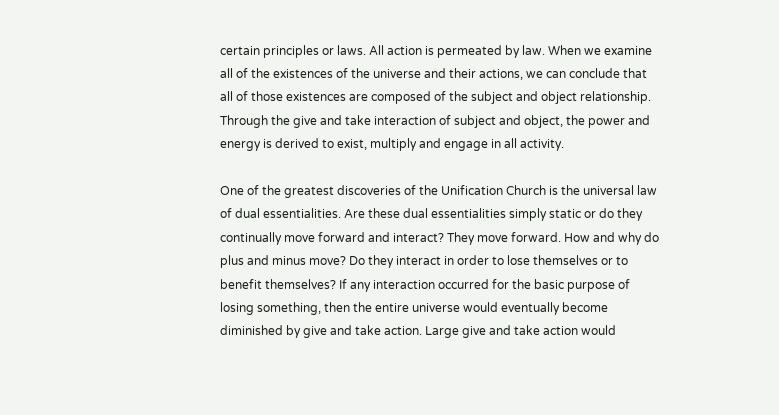certain principles or laws. All action is permeated by law. When we examine all of the existences of the universe and their actions, we can conclude that all of those existences are composed of the subject and object relationship. Through the give and take interaction of subject and object, the power and energy is derived to exist, multiply and engage in all activity.

One of the greatest discoveries of the Unification Church is the universal law of dual essentialities. Are these dual essentialities simply static or do they continually move forward and interact? They move forward. How and why do plus and minus move? Do they interact in order to lose themselves or to benefit themselves? If any interaction occurred for the basic purpose of losing something, then the entire universe would eventually become diminished by give and take action. Large give and take action would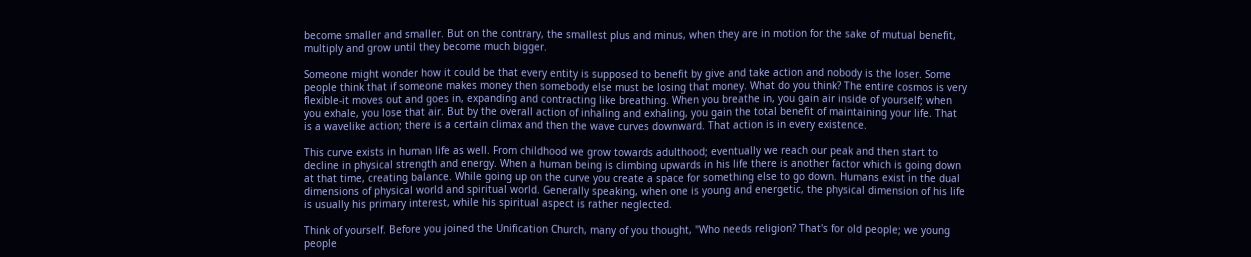become smaller and smaller. But on the contrary, the smallest plus and minus, when they are in motion for the sake of mutual benefit, multiply and grow until they become much bigger.

Someone might wonder how it could be that every entity is supposed to benefit by give and take action and nobody is the loser. Some people think that if someone makes money then somebody else must be losing that money. What do you think? The entire cosmos is very flexible-it moves out and goes in, expanding and contracting like breathing. When you breathe in, you gain air inside of yourself; when you exhale, you lose that air. But by the overall action of inhaling and exhaling, you gain the total benefit of maintaining your life. That is a wavelike action; there is a certain climax and then the wave curves downward. That action is in every existence.

This curve exists in human life as well. From childhood we grow towards adulthood; eventually we reach our peak and then start to decline in physical strength and energy. When a human being is climbing upwards in his life there is another factor which is going down at that time, creating balance. While going up on the curve you create a space for something else to go down. Humans exist in the dual dimensions of physical world and spiritual world. Generally speaking, when one is young and energetic, the physical dimension of his life is usually his primary interest, while his spiritual aspect is rather neglected.

Think of yourself. Before you joined the Unification Church, many of you thought, "Who needs religion? That's for old people; we young people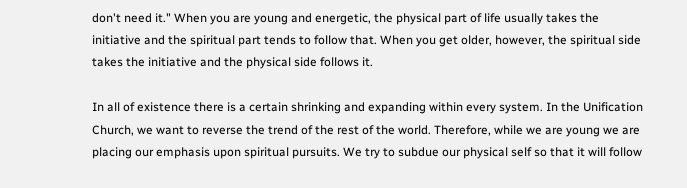don't need it." When you are young and energetic, the physical part of life usually takes the initiative and the spiritual part tends to follow that. When you get older, however, the spiritual side takes the initiative and the physical side follows it.

In all of existence there is a certain shrinking and expanding within every system. In the Unification Church, we want to reverse the trend of the rest of the world. Therefore, while we are young we are placing our emphasis upon spiritual pursuits. We try to subdue our physical self so that it will follow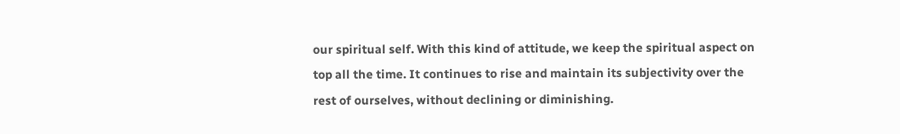our spiritual self. With this kind of attitude, we keep the spiritual aspect on top all the time. It continues to rise and maintain its subjectivity over the rest of ourselves, without declining or diminishing.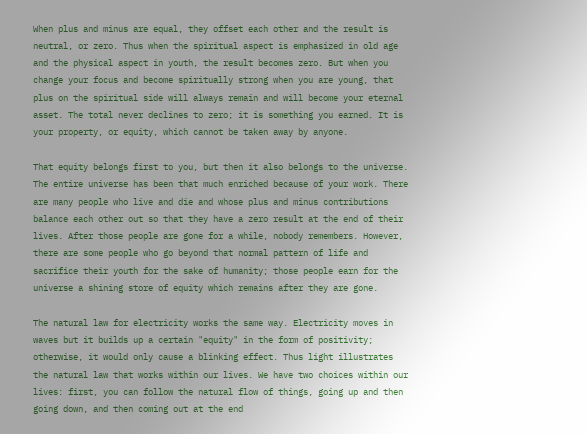When plus and minus are equal, they offset each other and the result is neutral, or zero. Thus when the spiritual aspect is emphasized in old age and the physical aspect in youth, the result becomes zero. But when you change your focus and become spiritually strong when you are young, that plus on the spiritual side will always remain and will become your eternal asset. The total never declines to zero; it is something you earned. It is your property, or equity, which cannot be taken away by anyone.

That equity belongs first to you, but then it also belongs to the universe. The entire universe has been that much enriched because of your work. There are many people who live and die and whose plus and minus contributions balance each other out so that they have a zero result at the end of their lives. After those people are gone for a while, nobody remembers. However, there are some people who go beyond that normal pattern of life and sacrifice their youth for the sake of humanity; those people earn for the universe a shining store of equity which remains after they are gone.

The natural law for electricity works the same way. Electricity moves in waves but it builds up a certain "equity" in the form of positivity; otherwise, it would only cause a blinking effect. Thus light illustrates the natural law that works within our lives. We have two choices within our lives: first, you can follow the natural flow of things, going up and then going down, and then coming out at the end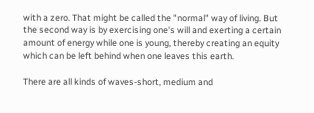with a zero. That might be called the "normal" way of living. But the second way is by exercising one's will and exerting a certain amount of energy while one is young, thereby creating an equity which can be left behind when one leaves this earth.

There are all kinds of waves-short, medium and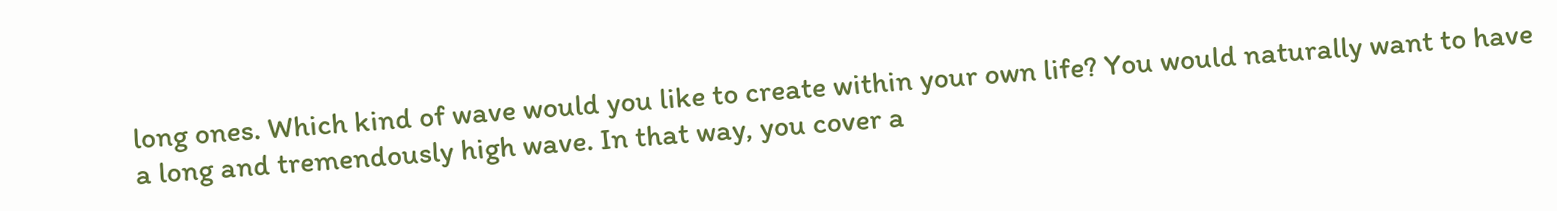long ones. Which kind of wave would you like to create within your own life? You would naturally want to have a long and tremendously high wave. In that way, you cover a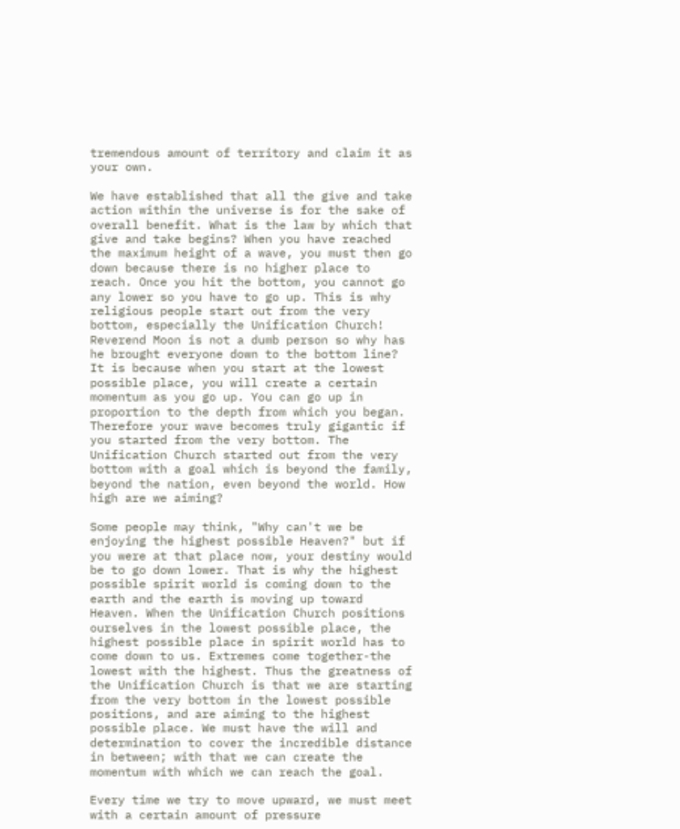tremendous amount of territory and claim it as your own.

We have established that all the give and take action within the universe is for the sake of overall benefit. What is the law by which that give and take begins? When you have reached the maximum height of a wave, you must then go down because there is no higher place to reach. Once you hit the bottom, you cannot go any lower so you have to go up. This is why religious people start out from the very bottom, especially the Unification Church! Reverend Moon is not a dumb person so why has he brought everyone down to the bottom line? It is because when you start at the lowest possible place, you will create a certain momentum as you go up. You can go up in proportion to the depth from which you began. Therefore your wave becomes truly gigantic if you started from the very bottom. The Unification Church started out from the very bottom with a goal which is beyond the family, beyond the nation, even beyond the world. How high are we aiming?

Some people may think, "Why can't we be enjoying the highest possible Heaven?" but if you were at that place now, your destiny would be to go down lower. That is why the highest possible spirit world is coming down to the earth and the earth is moving up toward Heaven. When the Unification Church positions ourselves in the lowest possible place, the highest possible place in spirit world has to come down to us. Extremes come together-the lowest with the highest. Thus the greatness of the Unification Church is that we are starting from the very bottom in the lowest possible positions, and are aiming to the highest possible place. We must have the will and determination to cover the incredible distance in between; with that we can create the momentum with which we can reach the goal.

Every time we try to move upward, we must meet with a certain amount of pressure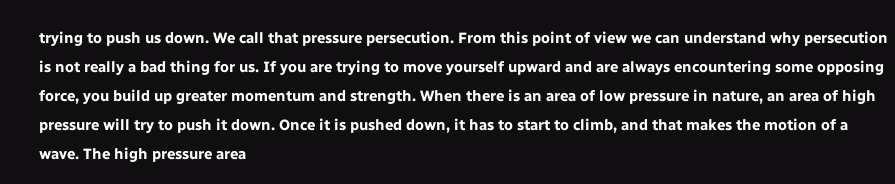trying to push us down. We call that pressure persecution. From this point of view we can understand why persecution is not really a bad thing for us. If you are trying to move yourself upward and are always encountering some opposing force, you build up greater momentum and strength. When there is an area of low pressure in nature, an area of high pressure will try to push it down. Once it is pushed down, it has to start to climb, and that makes the motion of a wave. The high pressure area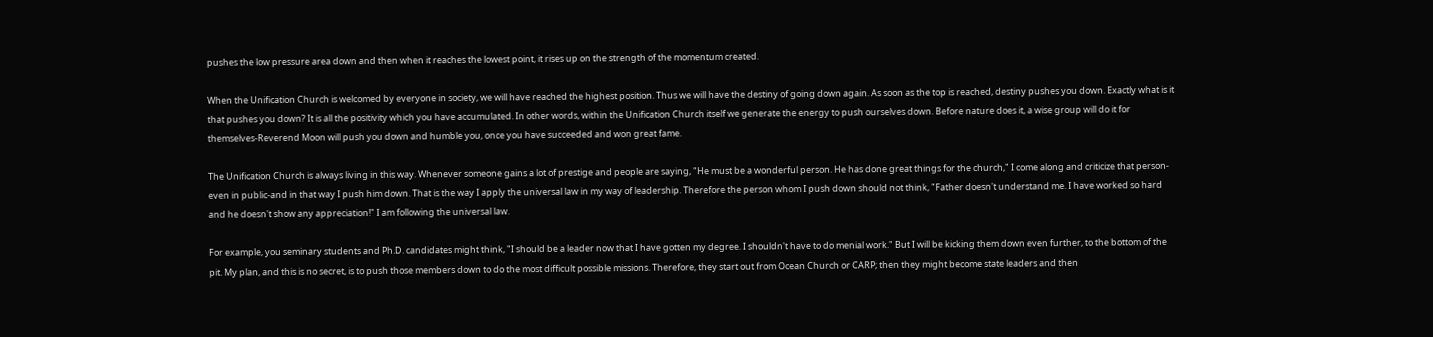pushes the low pressure area down and then when it reaches the lowest point, it rises up on the strength of the momentum created.

When the Unification Church is welcomed by everyone in society, we will have reached the highest position. Thus we will have the destiny of going down again. As soon as the top is reached, destiny pushes you down. Exactly what is it that pushes you down? It is all the positivity which you have accumulated. In other words, within the Unification Church itself we generate the energy to push ourselves down. Before nature does it, a wise group will do it for themselves-Reverend Moon will push you down and humble you, once you have succeeded and won great fame.

The Unification Church is always living in this way. Whenever someone gains a lot of prestige and people are saying, "He must be a wonderful person. He has done great things for the church," I come along and criticize that person-even in public-and in that way I push him down. That is the way I apply the universal law in my way of leadership. Therefore the person whom I push down should not think, "Father doesn't understand me. I have worked so hard and he doesn't show any appreciation!" I am following the universal law.

For example, you seminary students and Ph.D. candidates might think, "I should be a leader now that I have gotten my degree. I shouldn't have to do menial work." But I will be kicking them down even further, to the bottom of the pit. My plan, and this is no secret, is to push those members down to do the most difficult possible missions. Therefore, they start out from Ocean Church or CARP; then they might become state leaders and then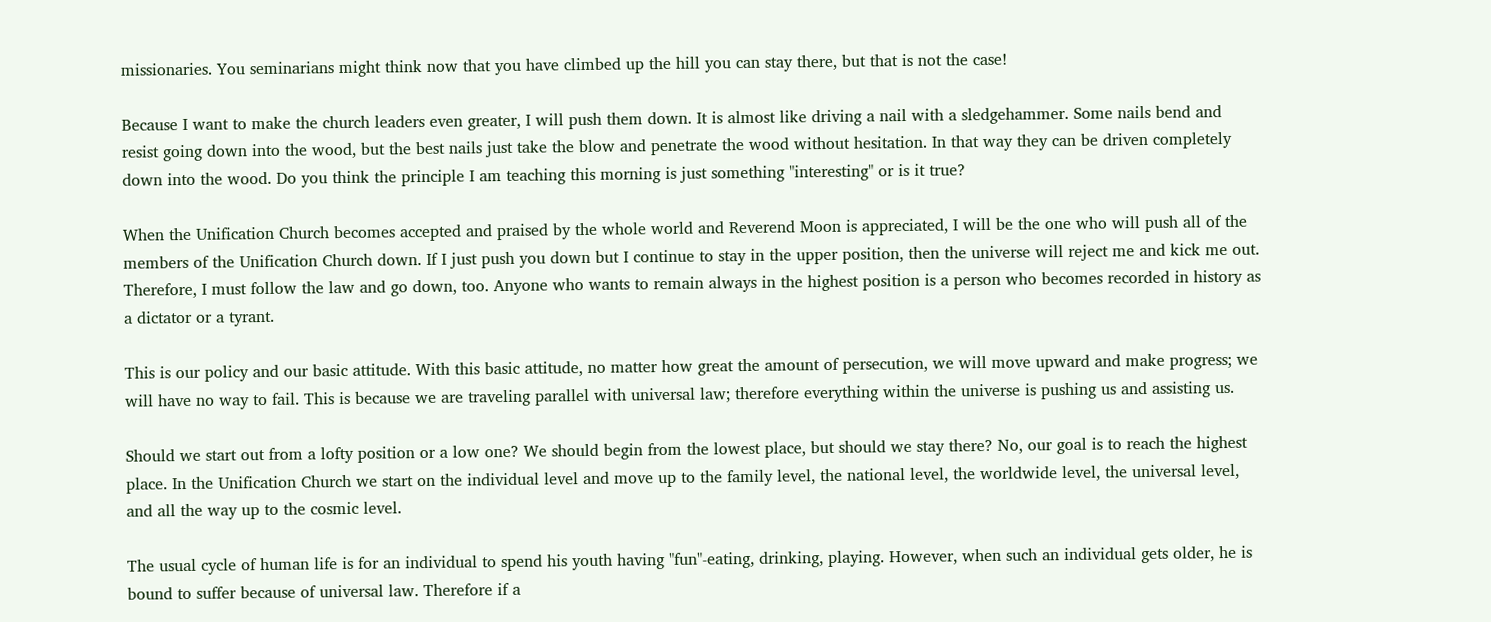missionaries. You seminarians might think now that you have climbed up the hill you can stay there, but that is not the case!

Because I want to make the church leaders even greater, I will push them down. It is almost like driving a nail with a sledgehammer. Some nails bend and resist going down into the wood, but the best nails just take the blow and penetrate the wood without hesitation. In that way they can be driven completely down into the wood. Do you think the principle I am teaching this morning is just something "interesting" or is it true?

When the Unification Church becomes accepted and praised by the whole world and Reverend Moon is appreciated, I will be the one who will push all of the members of the Unification Church down. If I just push you down but I continue to stay in the upper position, then the universe will reject me and kick me out. Therefore, I must follow the law and go down, too. Anyone who wants to remain always in the highest position is a person who becomes recorded in history as a dictator or a tyrant.

This is our policy and our basic attitude. With this basic attitude, no matter how great the amount of persecution, we will move upward and make progress; we will have no way to fail. This is because we are traveling parallel with universal law; therefore everything within the universe is pushing us and assisting us.

Should we start out from a lofty position or a low one? We should begin from the lowest place, but should we stay there? No, our goal is to reach the highest place. In the Unification Church we start on the individual level and move up to the family level, the national level, the worldwide level, the universal level, and all the way up to the cosmic level.

The usual cycle of human life is for an individual to spend his youth having "fun"-eating, drinking, playing. However, when such an individual gets older, he is bound to suffer because of universal law. Therefore if a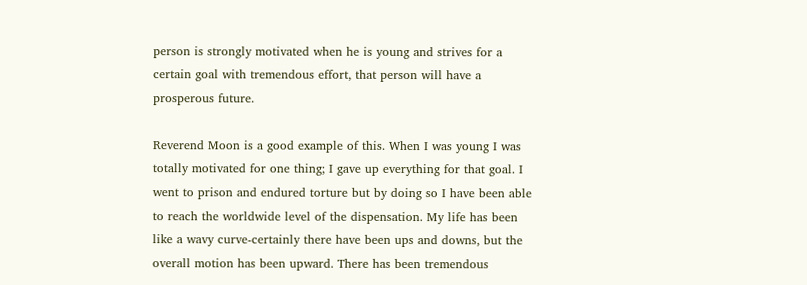person is strongly motivated when he is young and strives for a certain goal with tremendous effort, that person will have a prosperous future.

Reverend Moon is a good example of this. When I was young I was totally motivated for one thing; I gave up everything for that goal. I went to prison and endured torture but by doing so I have been able to reach the worldwide level of the dispensation. My life has been like a wavy curve-certainly there have been ups and downs, but the overall motion has been upward. There has been tremendous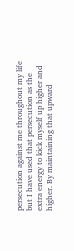persecution against me throughout my life but I have used that persecution as the extra energy to kick myself up higher and higher. By maintaining that upward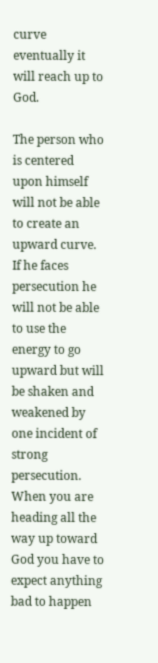curve eventually it will reach up to God.

The person who is centered upon himself will not be able to create an upward curve. If he faces persecution he will not be able to use the energy to go upward but will be shaken and weakened by one incident of strong persecution. When you are heading all the way up toward God you have to expect anything bad to happen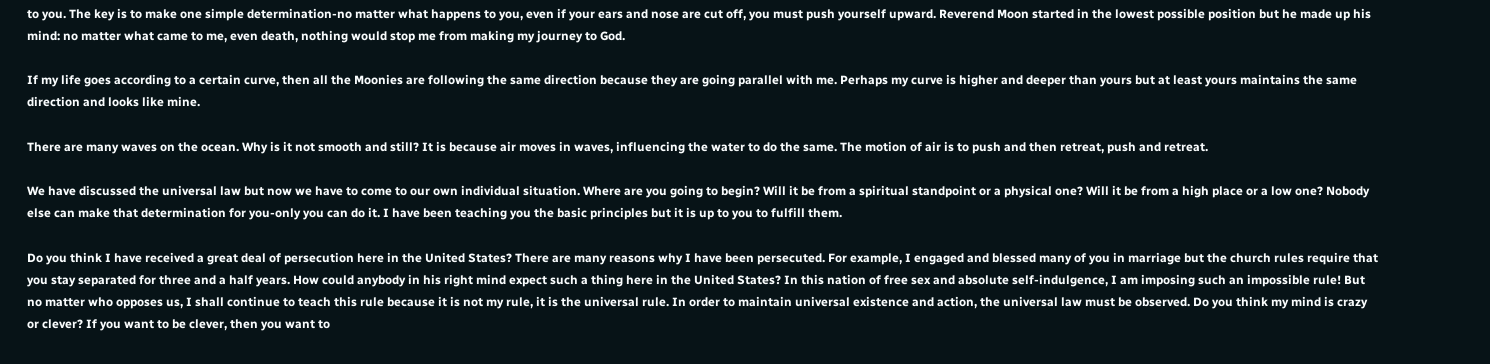to you. The key is to make one simple determination-no matter what happens to you, even if your ears and nose are cut off, you must push yourself upward. Reverend Moon started in the lowest possible position but he made up his mind: no matter what came to me, even death, nothing would stop me from making my journey to God.

If my life goes according to a certain curve, then all the Moonies are following the same direction because they are going parallel with me. Perhaps my curve is higher and deeper than yours but at least yours maintains the same direction and looks like mine.

There are many waves on the ocean. Why is it not smooth and still? It is because air moves in waves, influencing the water to do the same. The motion of air is to push and then retreat, push and retreat.

We have discussed the universal law but now we have to come to our own individual situation. Where are you going to begin? Will it be from a spiritual standpoint or a physical one? Will it be from a high place or a low one? Nobody else can make that determination for you-only you can do it. I have been teaching you the basic principles but it is up to you to fulfill them.

Do you think I have received a great deal of persecution here in the United States? There are many reasons why I have been persecuted. For example, I engaged and blessed many of you in marriage but the church rules require that you stay separated for three and a half years. How could anybody in his right mind expect such a thing here in the United States? In this nation of free sex and absolute self-indulgence, I am imposing such an impossible rule! But no matter who opposes us, I shall continue to teach this rule because it is not my rule, it is the universal rule. In order to maintain universal existence and action, the universal law must be observed. Do you think my mind is crazy or clever? If you want to be clever, then you want to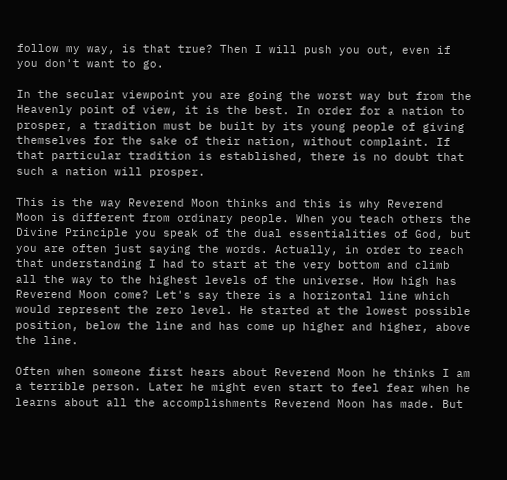follow my way, is that true? Then I will push you out, even if you don't want to go.

In the secular viewpoint you are going the worst way but from the Heavenly point of view, it is the best. In order for a nation to prosper, a tradition must be built by its young people of giving themselves for the sake of their nation, without complaint. If that particular tradition is established, there is no doubt that such a nation will prosper.

This is the way Reverend Moon thinks and this is why Reverend Moon is different from ordinary people. When you teach others the Divine Principle you speak of the dual essentialities of God, but you are often just saying the words. Actually, in order to reach that understanding I had to start at the very bottom and climb all the way to the highest levels of the universe. How high has Reverend Moon come? Let's say there is a horizontal line which would represent the zero level. He started at the lowest possible position, below the line and has come up higher and higher, above the line.

Often when someone first hears about Reverend Moon he thinks I am a terrible person. Later he might even start to feel fear when he learns about all the accomplishments Reverend Moon has made. But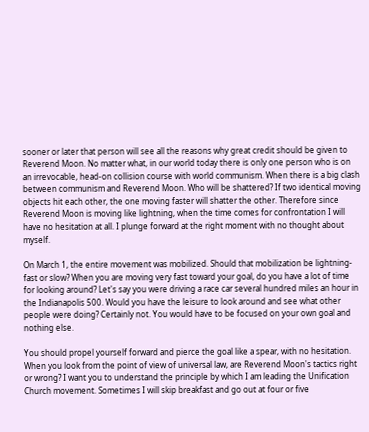sooner or later that person will see all the reasons why great credit should be given to Reverend Moon. No matter what, in our world today there is only one person who is on an irrevocable, head-on collision course with world communism. When there is a big clash between communism and Reverend Moon. Who will be shattered? If two identical moving objects hit each other, the one moving faster will shatter the other. Therefore since Reverend Moon is moving like lightning, when the time comes for confrontation I will have no hesitation at all. I plunge forward at the right moment with no thought about myself.

On March 1, the entire movement was mobilized. Should that mobilization be lightning-fast or slow? When you are moving very fast toward your goal, do you have a lot of time for looking around? Let's say you were driving a race car several hundred miles an hour in the Indianapolis 500. Would you have the leisure to look around and see what other people were doing? Certainly not. You would have to be focused on your own goal and nothing else.

You should propel yourself forward and pierce the goal like a spear, with no hesitation. When you look from the point of view of universal law, are Reverend Moon's tactics right or wrong? I want you to understand the principle by which I am leading the Unification Church movement. Sometimes I will skip breakfast and go out at four or five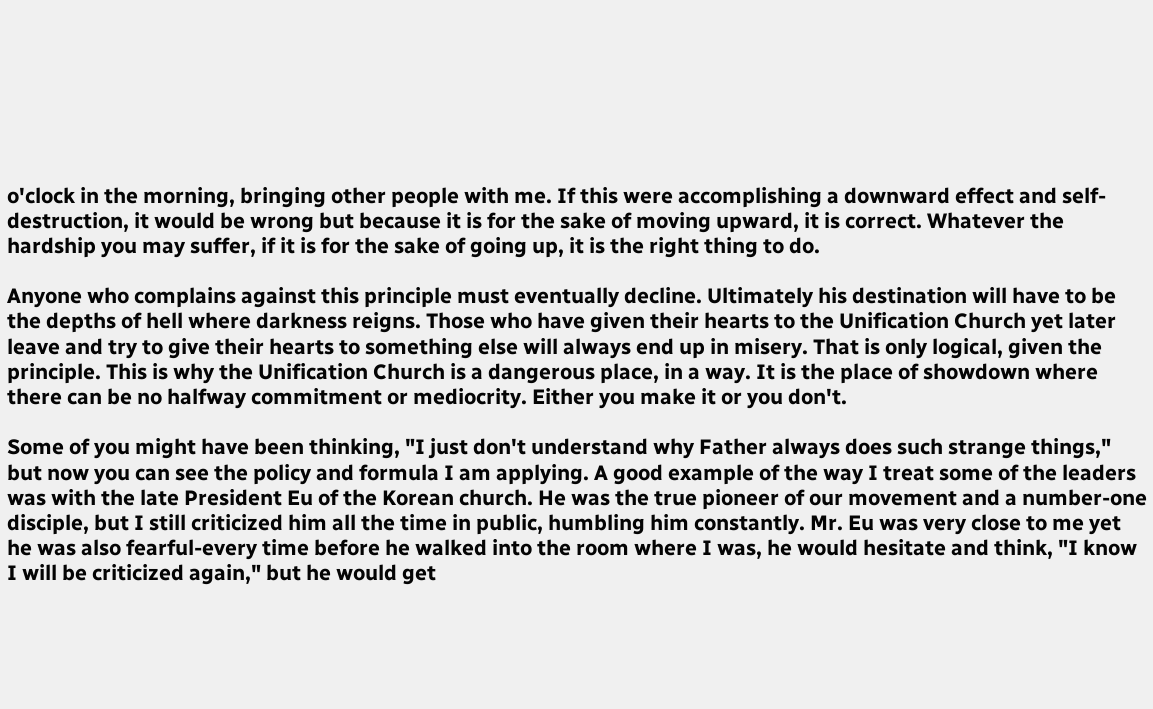o'clock in the morning, bringing other people with me. If this were accomplishing a downward effect and self-destruction, it would be wrong but because it is for the sake of moving upward, it is correct. Whatever the hardship you may suffer, if it is for the sake of going up, it is the right thing to do.

Anyone who complains against this principle must eventually decline. Ultimately his destination will have to be the depths of hell where darkness reigns. Those who have given their hearts to the Unification Church yet later leave and try to give their hearts to something else will always end up in misery. That is only logical, given the principle. This is why the Unification Church is a dangerous place, in a way. It is the place of showdown where there can be no halfway commitment or mediocrity. Either you make it or you don't.

Some of you might have been thinking, "I just don't understand why Father always does such strange things," but now you can see the policy and formula I am applying. A good example of the way I treat some of the leaders was with the late President Eu of the Korean church. He was the true pioneer of our movement and a number-one disciple, but I still criticized him all the time in public, humbling him constantly. Mr. Eu was very close to me yet he was also fearful-every time before he walked into the room where I was, he would hesitate and think, "I know I will be criticized again," but he would get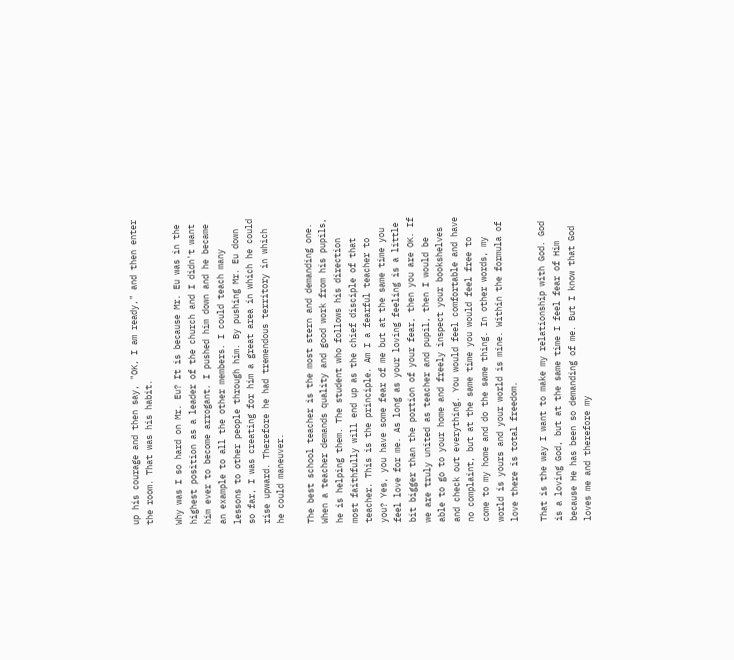up his courage and then say, "OK, I am ready," and then enter the room. That was his habit.

Why was I so hard on Mr. Eu? It is because Mr. Eu was in the highest position as a leader of the church and I didn't want him ever to become arrogant. I pushed him down and he became an example to all the other members. I could teach many lessons to other people through him. By pushing Mr. Eu down so far, I was creating for him a great area in which he could rise upward. Therefore he had tremendous territory in which he could maneuver.

The best school teacher is the most stern and demanding one. When a teacher demands quality and good work from his pupils, he is helping them. The student who follows his direction most faithfully will end up as the chief disciple of that teacher. This is the principle. Am I a fearful teacher to you? Yes, you have some fear of me but at the same time you feel love for me. As long as your loving feeling is a little bit bigger than the portion of your fear, then you are OK. If we are truly united as teacher and pupil, then I would be able to go to your home and freely inspect your bookshelves and check out everything. You would feel comfortable and have no complaint, but at the same time you would feel free to come to my home and do the same thing. In other words, my world is yours and your world is mine. Within the formula of love there is total freedom.

That is the way I want to make my relationship with God. God is a loving God, but at the same time I feel fear of Him because He has been so demanding of me. But I know that God loves me and therefore my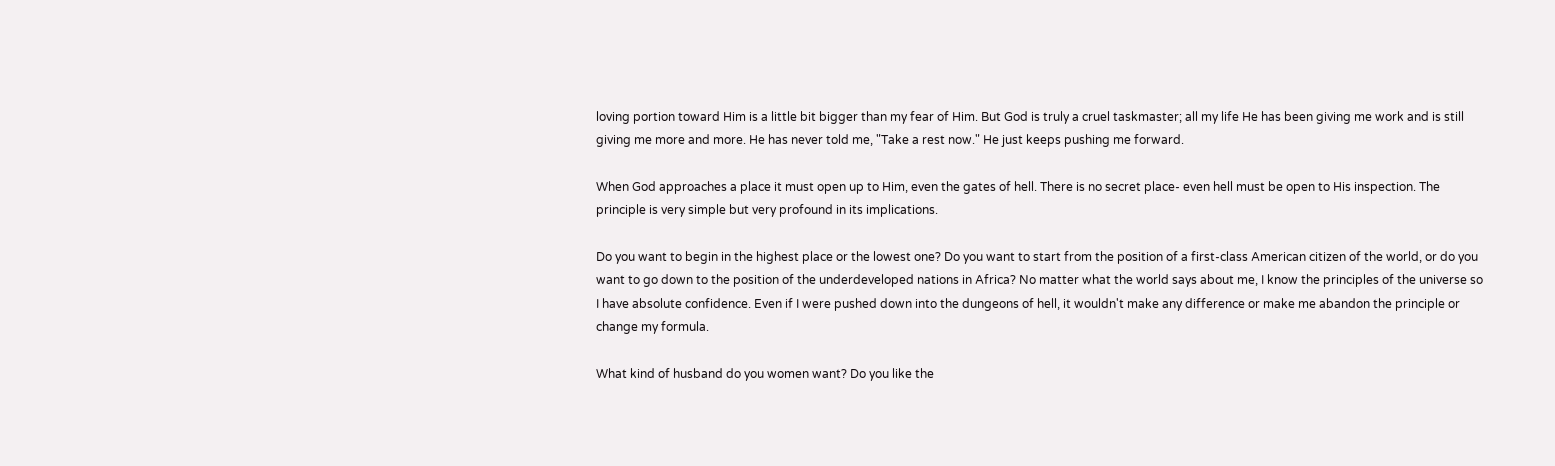loving portion toward Him is a little bit bigger than my fear of Him. But God is truly a cruel taskmaster; all my life He has been giving me work and is still giving me more and more. He has never told me, "Take a rest now." He just keeps pushing me forward.

When God approaches a place it must open up to Him, even the gates of hell. There is no secret place- even hell must be open to His inspection. The principle is very simple but very profound in its implications.

Do you want to begin in the highest place or the lowest one? Do you want to start from the position of a first-class American citizen of the world, or do you want to go down to the position of the underdeveloped nations in Africa? No matter what the world says about me, I know the principles of the universe so I have absolute confidence. Even if I were pushed down into the dungeons of hell, it wouldn't make any difference or make me abandon the principle or change my formula.

What kind of husband do you women want? Do you like the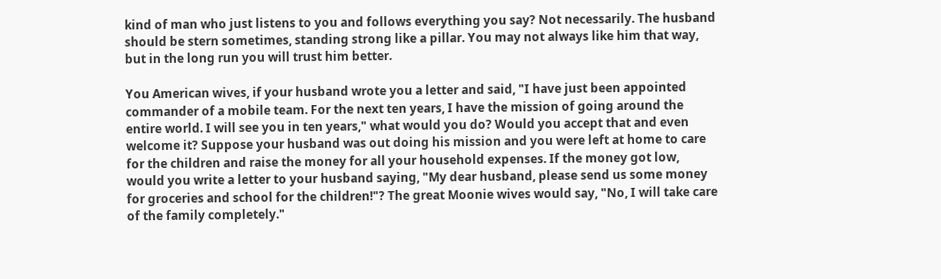kind of man who just listens to you and follows everything you say? Not necessarily. The husband should be stern sometimes, standing strong like a pillar. You may not always like him that way, but in the long run you will trust him better.

You American wives, if your husband wrote you a letter and said, "I have just been appointed commander of a mobile team. For the next ten years, I have the mission of going around the entire world. I will see you in ten years," what would you do? Would you accept that and even welcome it? Suppose your husband was out doing his mission and you were left at home to care for the children and raise the money for all your household expenses. If the money got low, would you write a letter to your husband saying, "My dear husband, please send us some money for groceries and school for the children!"? The great Moonie wives would say, "No, I will take care of the family completely."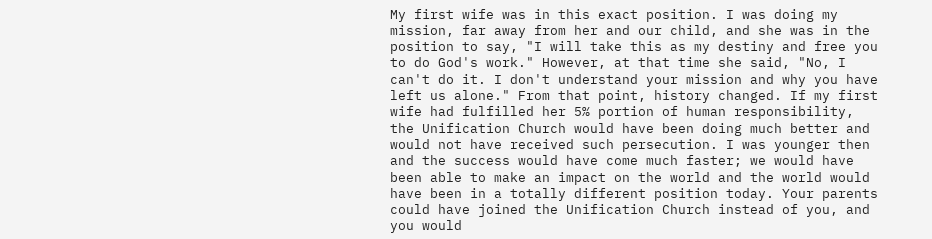My first wife was in this exact position. I was doing my mission, far away from her and our child, and she was in the position to say, "I will take this as my destiny and free you to do God's work." However, at that time she said, "No, I can't do it. I don't understand your mission and why you have left us alone." From that point, history changed. If my first wife had fulfilled her 5% portion of human responsibility, the Unification Church would have been doing much better and would not have received such persecution. I was younger then and the success would have come much faster; we would have been able to make an impact on the world and the world would have been in a totally different position today. Your parents could have joined the Unification Church instead of you, and you would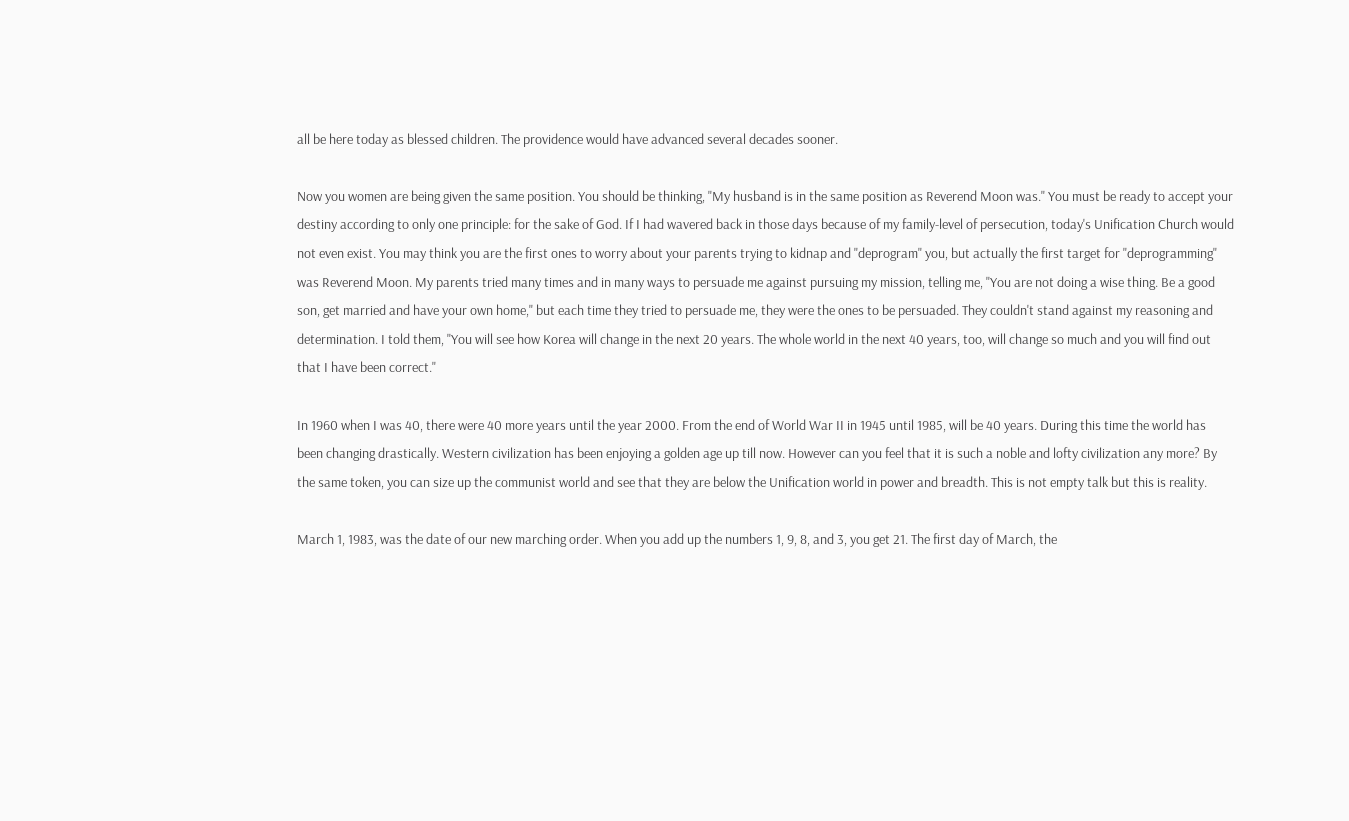all be here today as blessed children. The providence would have advanced several decades sooner.

Now you women are being given the same position. You should be thinking, "My husband is in the same position as Reverend Moon was." You must be ready to accept your destiny according to only one principle: for the sake of God. If I had wavered back in those days because of my family-level of persecution, today's Unification Church would not even exist. You may think you are the first ones to worry about your parents trying to kidnap and "deprogram" you, but actually the first target for "deprogramming" was Reverend Moon. My parents tried many times and in many ways to persuade me against pursuing my mission, telling me, "You are not doing a wise thing. Be a good son, get married and have your own home," but each time they tried to persuade me, they were the ones to be persuaded. They couldn't stand against my reasoning and determination. I told them, "You will see how Korea will change in the next 20 years. The whole world in the next 40 years, too, will change so much and you will find out that I have been correct."

In 1960 when I was 40, there were 40 more years until the year 2000. From the end of World War II in 1945 until 1985, will be 40 years. During this time the world has been changing drastically. Western civilization has been enjoying a golden age up till now. However can you feel that it is such a noble and lofty civilization any more? By the same token, you can size up the communist world and see that they are below the Unification world in power and breadth. This is not empty talk but this is reality.

March 1, 1983, was the date of our new marching order. When you add up the numbers 1, 9, 8, and 3, you get 21. The first day of March, the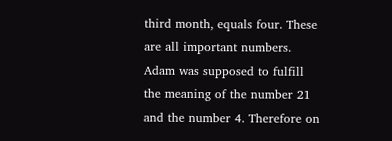third month, equals four. These are all important numbers. Adam was supposed to fulfill the meaning of the number 21 and the number 4. Therefore on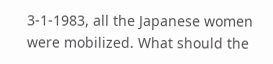3-1-1983, all the Japanese women were mobilized. What should the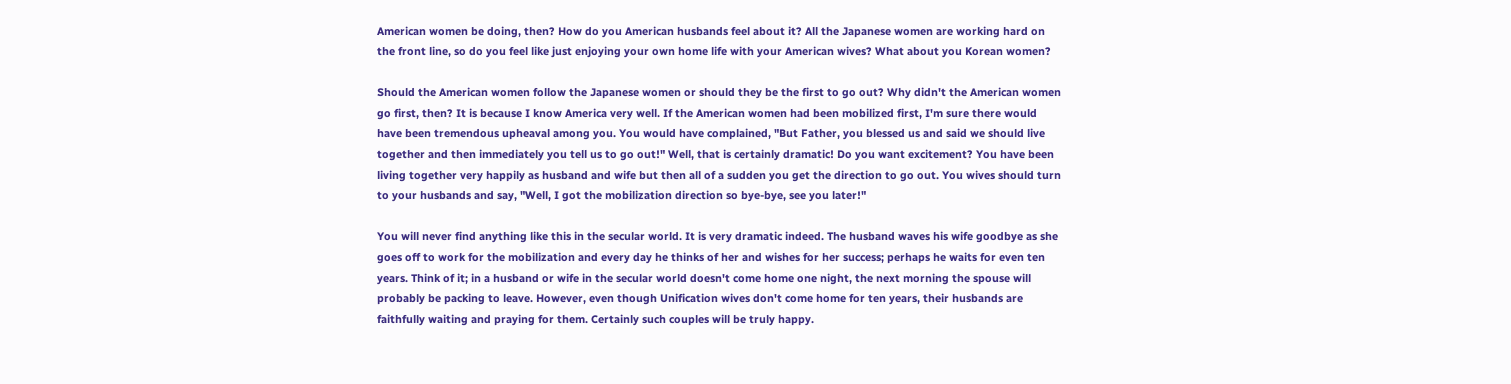American women be doing, then? How do you American husbands feel about it? All the Japanese women are working hard on the front line, so do you feel like just enjoying your own home life with your American wives? What about you Korean women?

Should the American women follow the Japanese women or should they be the first to go out? Why didn't the American women go first, then? It is because I know America very well. If the American women had been mobilized first, I'm sure there would have been tremendous upheaval among you. You would have complained, "But Father, you blessed us and said we should live together and then immediately you tell us to go out!" Well, that is certainly dramatic! Do you want excitement? You have been living together very happily as husband and wife but then all of a sudden you get the direction to go out. You wives should turn to your husbands and say, "Well, I got the mobilization direction so bye-bye, see you later!"

You will never find anything like this in the secular world. It is very dramatic indeed. The husband waves his wife goodbye as she goes off to work for the mobilization and every day he thinks of her and wishes for her success; perhaps he waits for even ten years. Think of it; in a husband or wife in the secular world doesn't come home one night, the next morning the spouse will probably be packing to leave. However, even though Unification wives don't come home for ten years, their husbands are faithfully waiting and praying for them. Certainly such couples will be truly happy.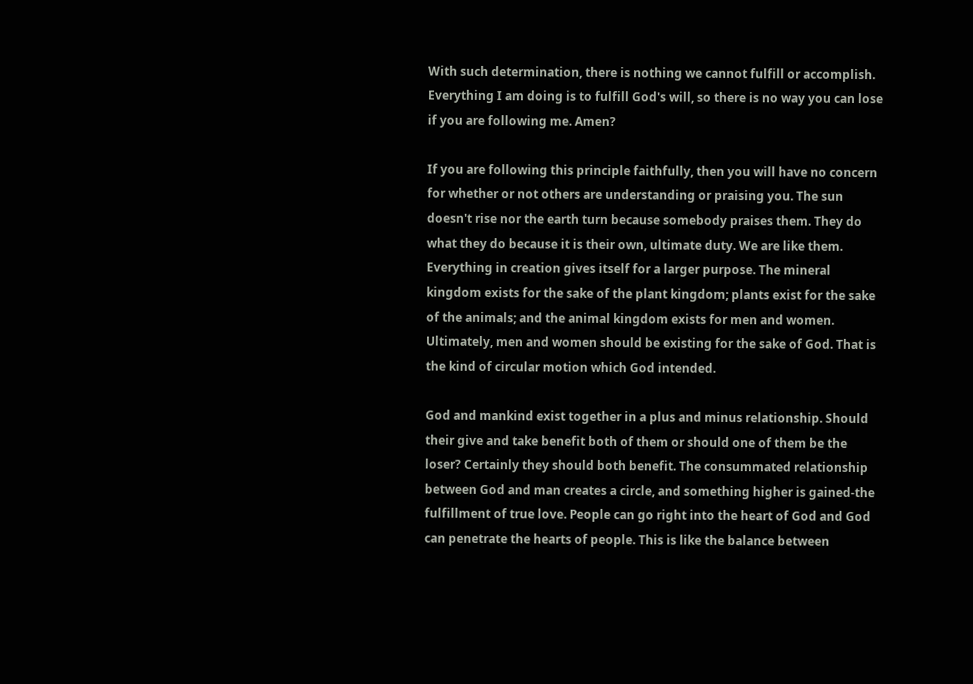With such determination, there is nothing we cannot fulfill or accomplish. Everything I am doing is to fulfill God's will, so there is no way you can lose if you are following me. Amen?

If you are following this principle faithfully, then you will have no concern for whether or not others are understanding or praising you. The sun doesn't rise nor the earth turn because somebody praises them. They do what they do because it is their own, ultimate duty. We are like them. Everything in creation gives itself for a larger purpose. The mineral kingdom exists for the sake of the plant kingdom; plants exist for the sake of the animals; and the animal kingdom exists for men and women. Ultimately, men and women should be existing for the sake of God. That is the kind of circular motion which God intended.

God and mankind exist together in a plus and minus relationship. Should their give and take benefit both of them or should one of them be the loser? Certainly they should both benefit. The consummated relationship between God and man creates a circle, and something higher is gained-the fulfillment of true love. People can go right into the heart of God and God can penetrate the hearts of people. This is like the balance between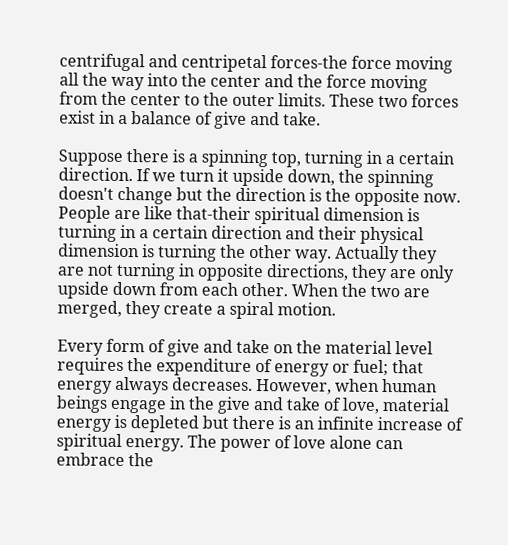centrifugal and centripetal forces-the force moving all the way into the center and the force moving from the center to the outer limits. These two forces exist in a balance of give and take.

Suppose there is a spinning top, turning in a certain direction. If we turn it upside down, the spinning doesn't change but the direction is the opposite now. People are like that-their spiritual dimension is turning in a certain direction and their physical dimension is turning the other way. Actually they are not turning in opposite directions, they are only upside down from each other. When the two are merged, they create a spiral motion.

Every form of give and take on the material level requires the expenditure of energy or fuel; that energy always decreases. However, when human beings engage in the give and take of love, material energy is depleted but there is an infinite increase of spiritual energy. The power of love alone can embrace the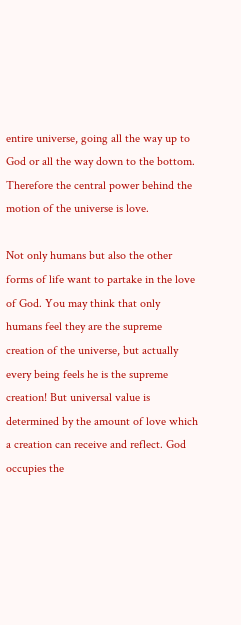entire universe, going all the way up to God or all the way down to the bottom. Therefore the central power behind the motion of the universe is love.

Not only humans but also the other forms of life want to partake in the love of God. You may think that only humans feel they are the supreme creation of the universe, but actually every being feels he is the supreme creation! But universal value is determined by the amount of love which a creation can receive and reflect. God occupies the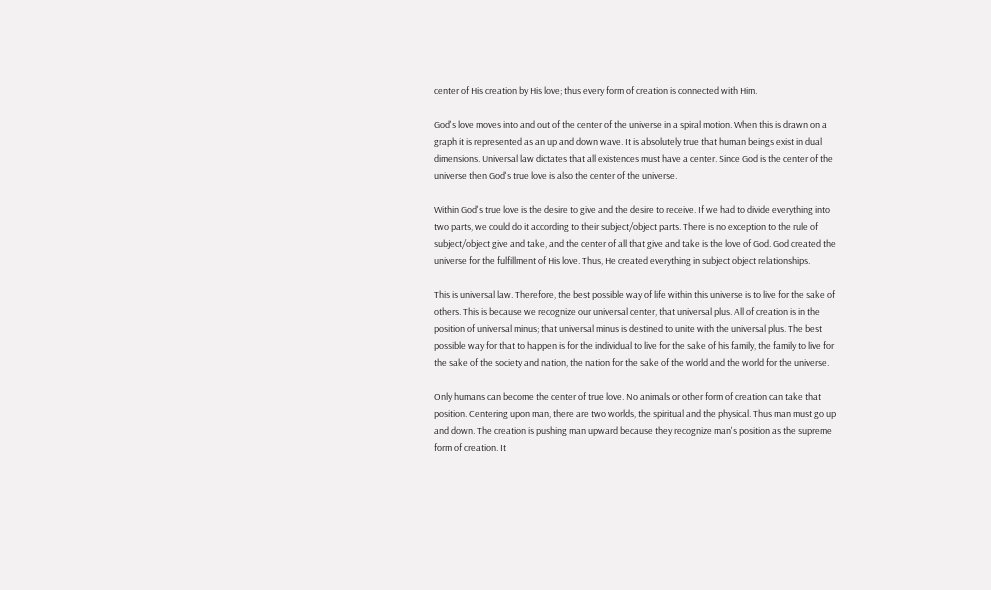center of His creation by His love; thus every form of creation is connected with Him.

God's love moves into and out of the center of the universe in a spiral motion. When this is drawn on a graph it is represented as an up and down wave. It is absolutely true that human beings exist in dual dimensions. Universal law dictates that all existences must have a center. Since God is the center of the universe then God's true love is also the center of the universe.

Within God's true love is the desire to give and the desire to receive. If we had to divide everything into two parts, we could do it according to their subject/object parts. There is no exception to the rule of subject/object give and take, and the center of all that give and take is the love of God. God created the universe for the fulfillment of His love. Thus, He created everything in subject object relationships.

This is universal law. Therefore, the best possible way of life within this universe is to live for the sake of others. This is because we recognize our universal center, that universal plus. All of creation is in the position of universal minus; that universal minus is destined to unite with the universal plus. The best possible way for that to happen is for the individual to live for the sake of his family, the family to live for the sake of the society and nation, the nation for the sake of the world and the world for the universe.

Only humans can become the center of true love. No animals or other form of creation can take that position. Centering upon man, there are two worlds, the spiritual and the physical. Thus man must go up and down. The creation is pushing man upward because they recognize man's position as the supreme form of creation. It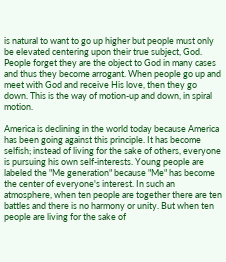is natural to want to go up higher but people must only be elevated centering upon their true subject, God. People forget they are the object to God in many cases and thus they become arrogant. When people go up and meet with God and receive His love, then they go down. This is the way of motion-up and down, in spiral motion.

America is declining in the world today because America has been going against this principle. It has become selfish; instead of living for the sake of others, everyone is pursuing his own self-interests. Young people are labeled the "Me generation" because "Me" has become the center of everyone's interest. In such an atmosphere, when ten people are together there are ten battles and there is no harmony or unity. But when ten people are living for the sake of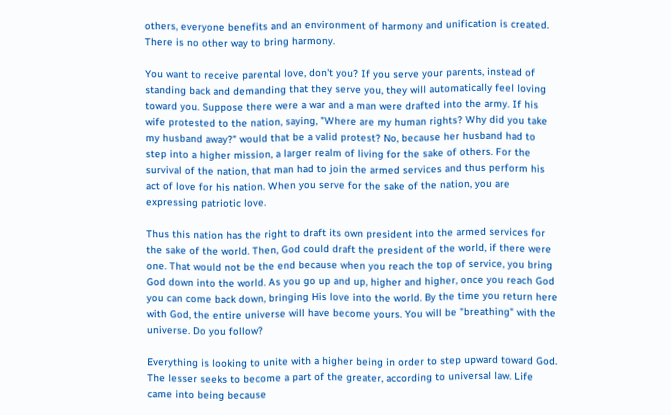others, everyone benefits and an environment of harmony and unification is created. There is no other way to bring harmony.

You want to receive parental love, don't you? If you serve your parents, instead of standing back and demanding that they serve you, they will automatically feel loving toward you. Suppose there were a war and a man were drafted into the army. If his wife protested to the nation, saying, "Where are my human rights? Why did you take my husband away?" would that be a valid protest? No, because her husband had to step into a higher mission, a larger realm of living for the sake of others. For the survival of the nation, that man had to join the armed services and thus perform his act of love for his nation. When you serve for the sake of the nation, you are expressing patriotic love.

Thus this nation has the right to draft its own president into the armed services for the sake of the world. Then, God could draft the president of the world, if there were one. That would not be the end because when you reach the top of service, you bring God down into the world. As you go up and up, higher and higher, once you reach God you can come back down, bringing His love into the world. By the time you return here with God, the entire universe will have become yours. You will be "breathing" with the universe. Do you follow?

Everything is looking to unite with a higher being in order to step upward toward God. The lesser seeks to become a part of the greater, according to universal law. Life came into being because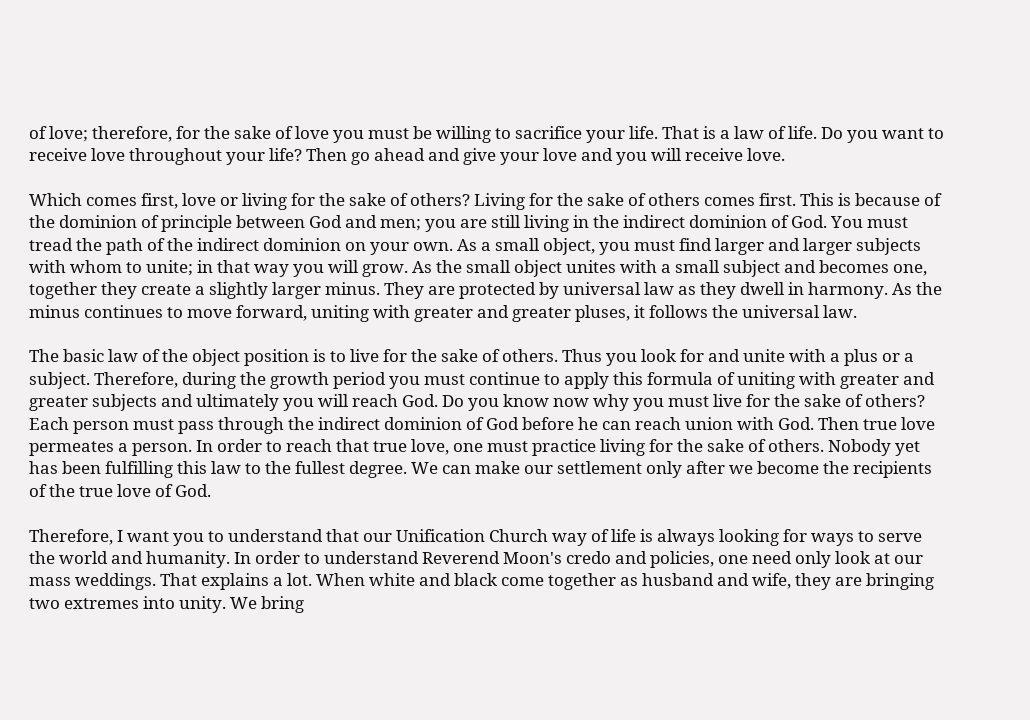of love; therefore, for the sake of love you must be willing to sacrifice your life. That is a law of life. Do you want to receive love throughout your life? Then go ahead and give your love and you will receive love.

Which comes first, love or living for the sake of others? Living for the sake of others comes first. This is because of the dominion of principle between God and men; you are still living in the indirect dominion of God. You must tread the path of the indirect dominion on your own. As a small object, you must find larger and larger subjects with whom to unite; in that way you will grow. As the small object unites with a small subject and becomes one, together they create a slightly larger minus. They are protected by universal law as they dwell in harmony. As the minus continues to move forward, uniting with greater and greater pluses, it follows the universal law.

The basic law of the object position is to live for the sake of others. Thus you look for and unite with a plus or a subject. Therefore, during the growth period you must continue to apply this formula of uniting with greater and greater subjects and ultimately you will reach God. Do you know now why you must live for the sake of others? Each person must pass through the indirect dominion of God before he can reach union with God. Then true love permeates a person. In order to reach that true love, one must practice living for the sake of others. Nobody yet has been fulfilling this law to the fullest degree. We can make our settlement only after we become the recipients of the true love of God.

Therefore, I want you to understand that our Unification Church way of life is always looking for ways to serve the world and humanity. In order to understand Reverend Moon's credo and policies, one need only look at our mass weddings. That explains a lot. When white and black come together as husband and wife, they are bringing two extremes into unity. We bring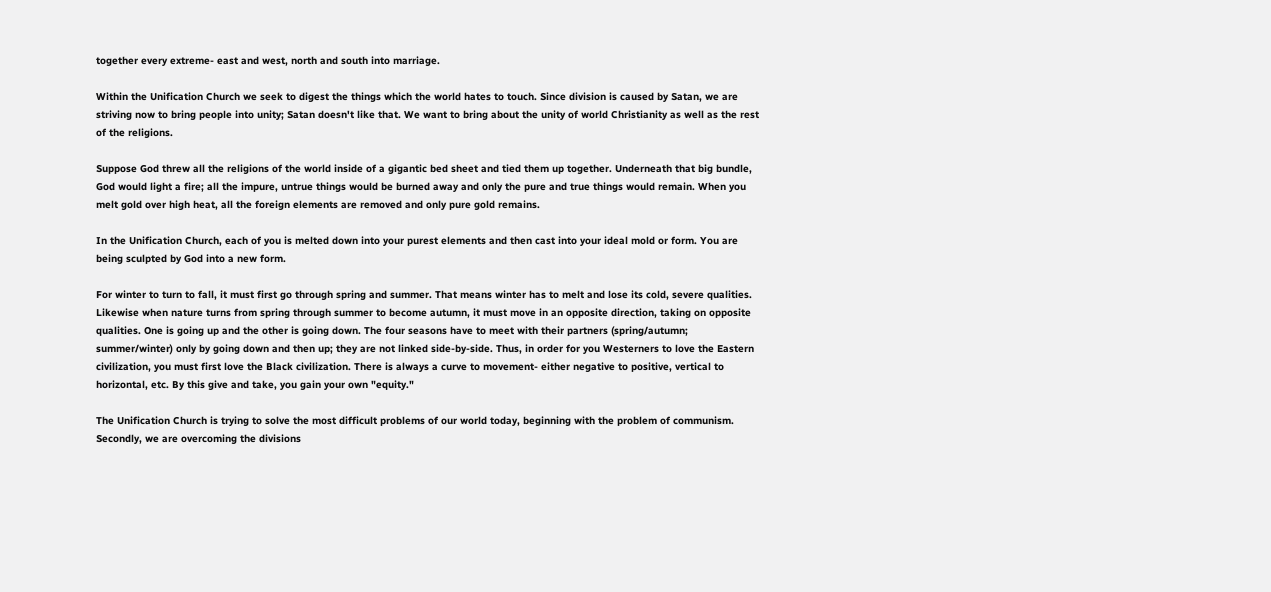together every extreme- east and west, north and south into marriage.

Within the Unification Church we seek to digest the things which the world hates to touch. Since division is caused by Satan, we are striving now to bring people into unity; Satan doesn't like that. We want to bring about the unity of world Christianity as well as the rest of the religions.

Suppose God threw all the religions of the world inside of a gigantic bed sheet and tied them up together. Underneath that big bundle, God would light a fire; all the impure, untrue things would be burned away and only the pure and true things would remain. When you melt gold over high heat, all the foreign elements are removed and only pure gold remains.

In the Unification Church, each of you is melted down into your purest elements and then cast into your ideal mold or form. You are being sculpted by God into a new form.

For winter to turn to fall, it must first go through spring and summer. That means winter has to melt and lose its cold, severe qualities. Likewise when nature turns from spring through summer to become autumn, it must move in an opposite direction, taking on opposite qualities. One is going up and the other is going down. The four seasons have to meet with their partners (spring/autumn; summer/winter) only by going down and then up; they are not linked side-by-side. Thus, in order for you Westerners to love the Eastern civilization, you must first love the Black civilization. There is always a curve to movement- either negative to positive, vertical to horizontal, etc. By this give and take, you gain your own "equity."

The Unification Church is trying to solve the most difficult problems of our world today, beginning with the problem of communism. Secondly, we are overcoming the divisions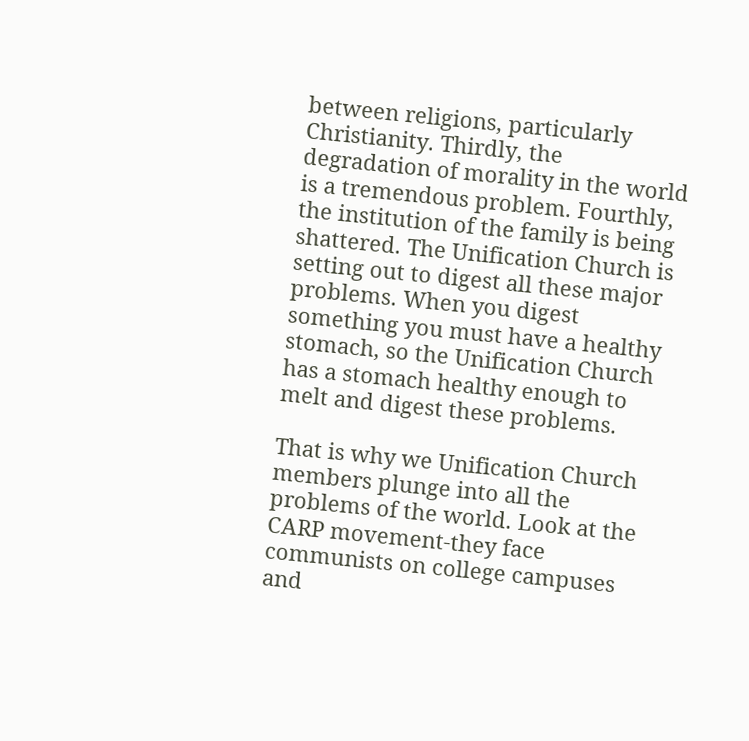between religions, particularly Christianity. Thirdly, the degradation of morality in the world is a tremendous problem. Fourthly, the institution of the family is being shattered. The Unification Church is setting out to digest all these major problems. When you digest something you must have a healthy stomach, so the Unification Church has a stomach healthy enough to melt and digest these problems.

That is why we Unification Church members plunge into all the problems of the world. Look at the CARP movement-they face communists on college campuses and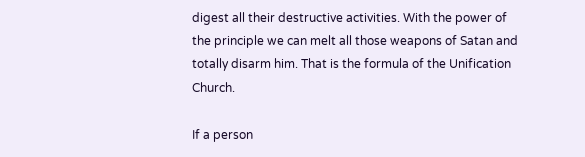digest all their destructive activities. With the power of the principle we can melt all those weapons of Satan and totally disarm him. That is the formula of the Unification Church.

If a person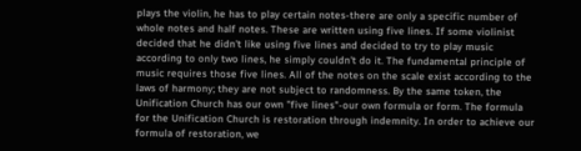plays the violin, he has to play certain notes-there are only a specific number of whole notes and half notes. These are written using five lines. If some violinist decided that he didn't like using five lines and decided to try to play music according to only two lines, he simply couldn't do it. The fundamental principle of music requires those five lines. All of the notes on the scale exist according to the laws of harmony; they are not subject to randomness. By the same token, the Unification Church has our own "five lines"-our own formula or form. The formula for the Unification Church is restoration through indemnity. In order to achieve our formula of restoration, we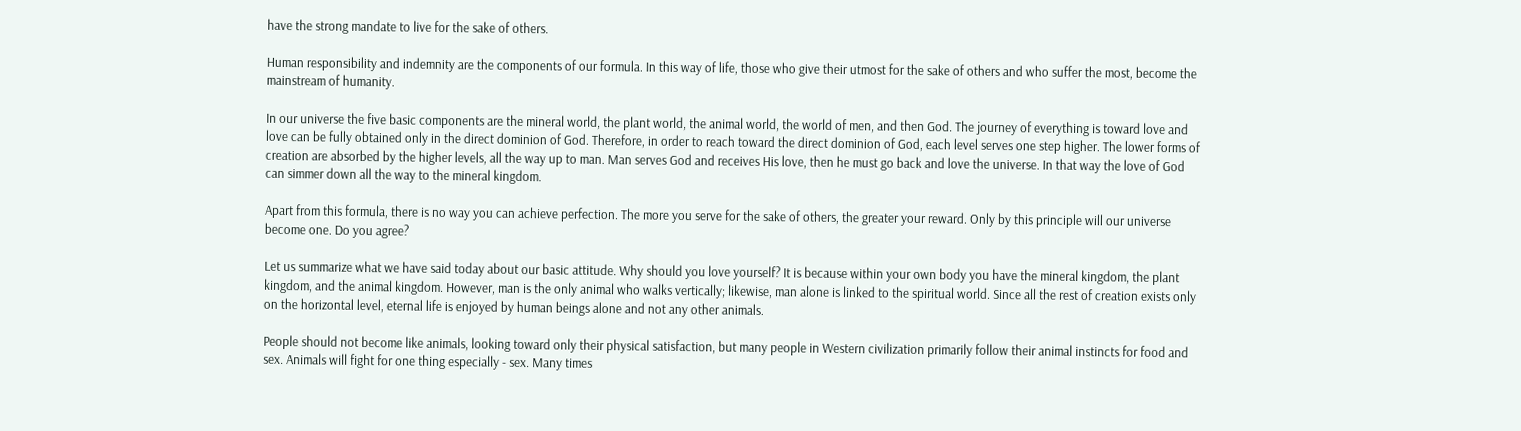have the strong mandate to live for the sake of others.

Human responsibility and indemnity are the components of our formula. In this way of life, those who give their utmost for the sake of others and who suffer the most, become the mainstream of humanity.

In our universe the five basic components are the mineral world, the plant world, the animal world, the world of men, and then God. The journey of everything is toward love and love can be fully obtained only in the direct dominion of God. Therefore, in order to reach toward the direct dominion of God, each level serves one step higher. The lower forms of creation are absorbed by the higher levels, all the way up to man. Man serves God and receives His love, then he must go back and love the universe. In that way the love of God can simmer down all the way to the mineral kingdom.

Apart from this formula, there is no way you can achieve perfection. The more you serve for the sake of others, the greater your reward. Only by this principle will our universe become one. Do you agree?

Let us summarize what we have said today about our basic attitude. Why should you love yourself? It is because within your own body you have the mineral kingdom, the plant kingdom, and the animal kingdom. However, man is the only animal who walks vertically; likewise, man alone is linked to the spiritual world. Since all the rest of creation exists only on the horizontal level, eternal life is enjoyed by human beings alone and not any other animals.

People should not become like animals, looking toward only their physical satisfaction, but many people in Western civilization primarily follow their animal instincts for food and sex. Animals will fight for one thing especially - sex. Many times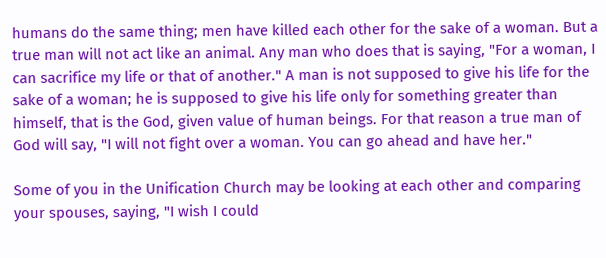humans do the same thing; men have killed each other for the sake of a woman. But a true man will not act like an animal. Any man who does that is saying, "For a woman, I can sacrifice my life or that of another." A man is not supposed to give his life for the sake of a woman; he is supposed to give his life only for something greater than himself, that is the God, given value of human beings. For that reason a true man of God will say, "I will not fight over a woman. You can go ahead and have her."

Some of you in the Unification Church may be looking at each other and comparing your spouses, saying, "I wish I could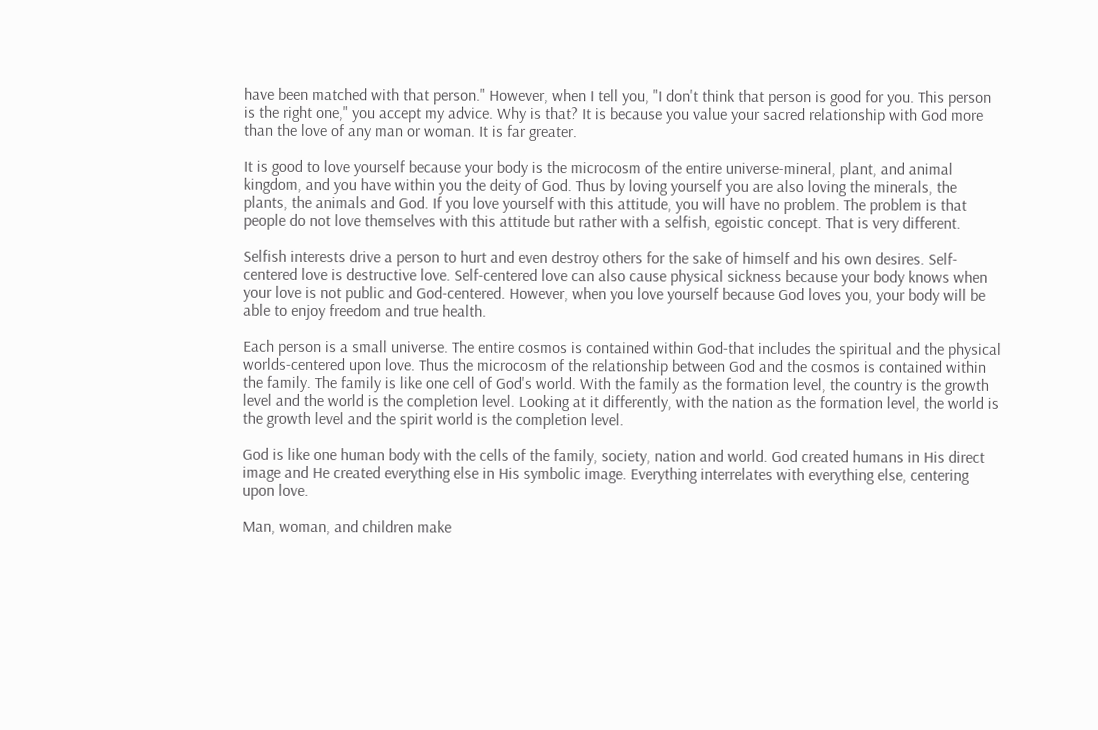have been matched with that person." However, when I tell you, "I don't think that person is good for you. This person is the right one," you accept my advice. Why is that? It is because you value your sacred relationship with God more than the love of any man or woman. It is far greater.

It is good to love yourself because your body is the microcosm of the entire universe-mineral, plant, and animal kingdom, and you have within you the deity of God. Thus by loving yourself you are also loving the minerals, the plants, the animals and God. If you love yourself with this attitude, you will have no problem. The problem is that people do not love themselves with this attitude but rather with a selfish, egoistic concept. That is very different.

Selfish interests drive a person to hurt and even destroy others for the sake of himself and his own desires. Self-centered love is destructive love. Self-centered love can also cause physical sickness because your body knows when your love is not public and God-centered. However, when you love yourself because God loves you, your body will be able to enjoy freedom and true health.

Each person is a small universe. The entire cosmos is contained within God-that includes the spiritual and the physical worlds-centered upon love. Thus the microcosm of the relationship between God and the cosmos is contained within the family. The family is like one cell of God's world. With the family as the formation level, the country is the growth level and the world is the completion level. Looking at it differently, with the nation as the formation level, the world is the growth level and the spirit world is the completion level.

God is like one human body with the cells of the family, society, nation and world. God created humans in His direct image and He created everything else in His symbolic image. Everything interrelates with everything else, centering upon love.

Man, woman, and children make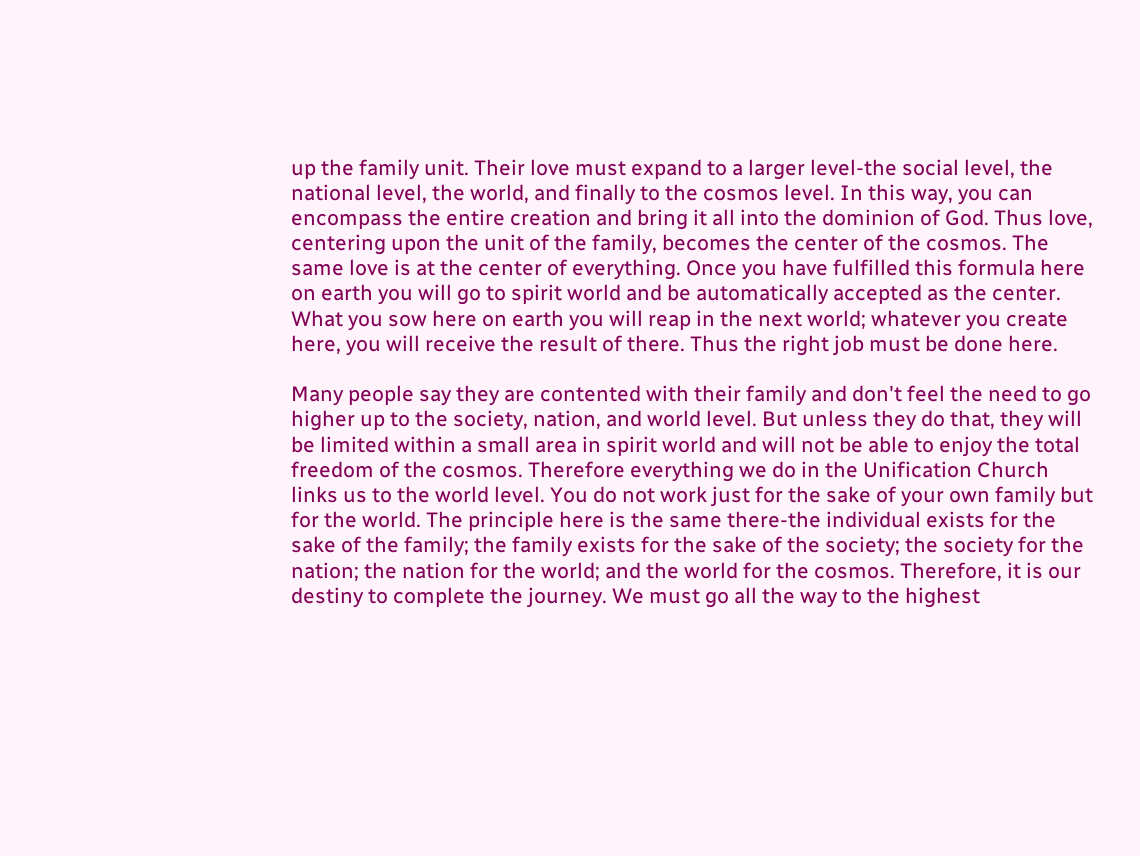up the family unit. Their love must expand to a larger level-the social level, the national level, the world, and finally to the cosmos level. In this way, you can encompass the entire creation and bring it all into the dominion of God. Thus love, centering upon the unit of the family, becomes the center of the cosmos. The same love is at the center of everything. Once you have fulfilled this formula here on earth you will go to spirit world and be automatically accepted as the center. What you sow here on earth you will reap in the next world; whatever you create here, you will receive the result of there. Thus the right job must be done here.

Many people say they are contented with their family and don't feel the need to go higher up to the society, nation, and world level. But unless they do that, they will be limited within a small area in spirit world and will not be able to enjoy the total freedom of the cosmos. Therefore everything we do in the Unification Church links us to the world level. You do not work just for the sake of your own family but for the world. The principle here is the same there-the individual exists for the sake of the family; the family exists for the sake of the society; the society for the nation; the nation for the world; and the world for the cosmos. Therefore, it is our destiny to complete the journey. We must go all the way to the highest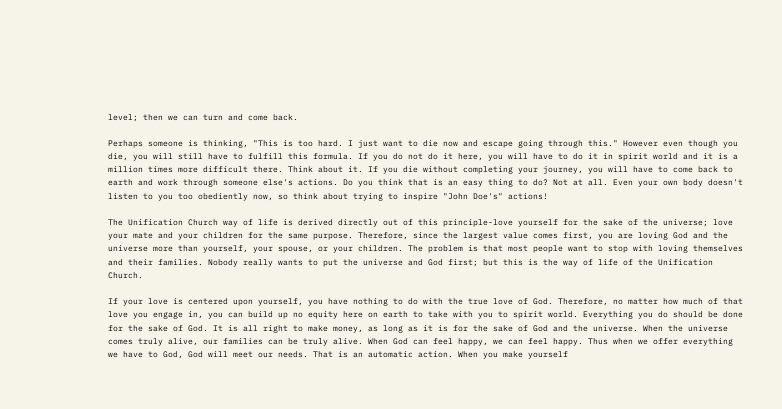level; then we can turn and come back.

Perhaps someone is thinking, "This is too hard. I just want to die now and escape going through this." However even though you die, you will still have to fulfill this formula. If you do not do it here, you will have to do it in spirit world and it is a million times more difficult there. Think about it. If you die without completing your journey, you will have to come back to earth and work through someone else's actions. Do you think that is an easy thing to do? Not at all. Even your own body doesn't listen to you too obediently now, so think about trying to inspire "John Doe's" actions!

The Unification Church way of life is derived directly out of this principle-love yourself for the sake of the universe; love your mate and your children for the same purpose. Therefore, since the largest value comes first, you are loving God and the universe more than yourself, your spouse, or your children. The problem is that most people want to stop with loving themselves and their families. Nobody really wants to put the universe and God first; but this is the way of life of the Unification Church.

If your love is centered upon yourself, you have nothing to do with the true love of God. Therefore, no matter how much of that love you engage in, you can build up no equity here on earth to take with you to spirit world. Everything you do should be done for the sake of God. It is all right to make money, as long as it is for the sake of God and the universe. When the universe comes truly alive, our families can be truly alive. When God can feel happy, we can feel happy. Thus when we offer everything we have to God, God will meet our needs. That is an automatic action. When you make yourself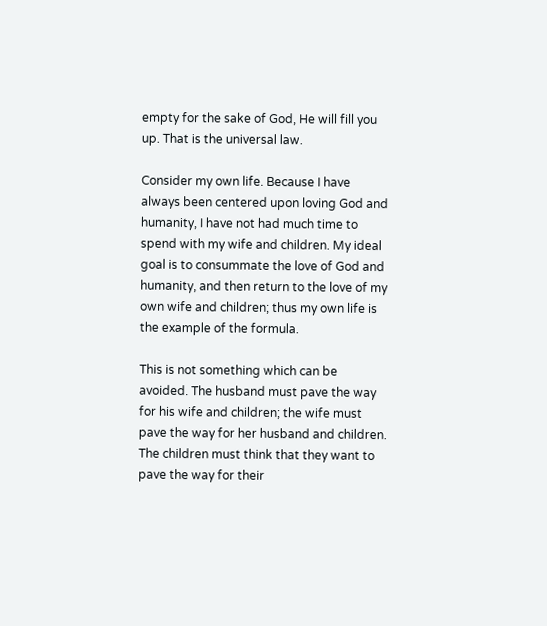empty for the sake of God, He will fill you up. That is the universal law.

Consider my own life. Because I have always been centered upon loving God and humanity, I have not had much time to spend with my wife and children. My ideal goal is to consummate the love of God and humanity, and then return to the love of my own wife and children; thus my own life is the example of the formula.

This is not something which can be avoided. The husband must pave the way for his wife and children; the wife must pave the way for her husband and children. The children must think that they want to pave the way for their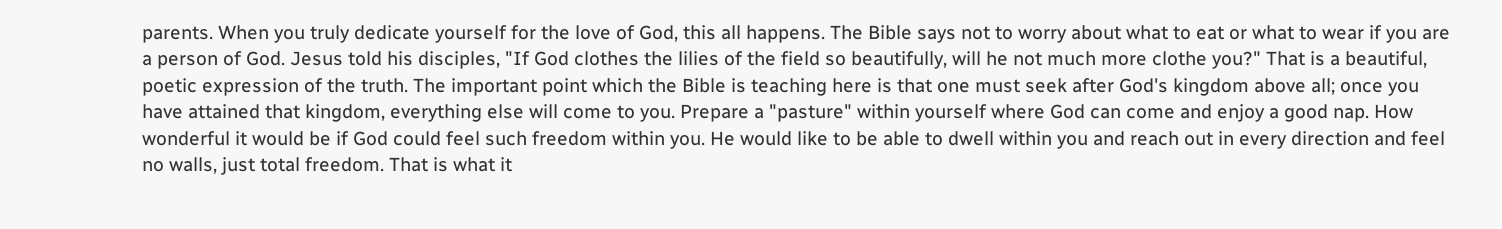parents. When you truly dedicate yourself for the love of God, this all happens. The Bible says not to worry about what to eat or what to wear if you are a person of God. Jesus told his disciples, "If God clothes the lilies of the field so beautifully, will he not much more clothe you?" That is a beautiful, poetic expression of the truth. The important point which the Bible is teaching here is that one must seek after God's kingdom above all; once you have attained that kingdom, everything else will come to you. Prepare a "pasture" within yourself where God can come and enjoy a good nap. How wonderful it would be if God could feel such freedom within you. He would like to be able to dwell within you and reach out in every direction and feel no walls, just total freedom. That is what it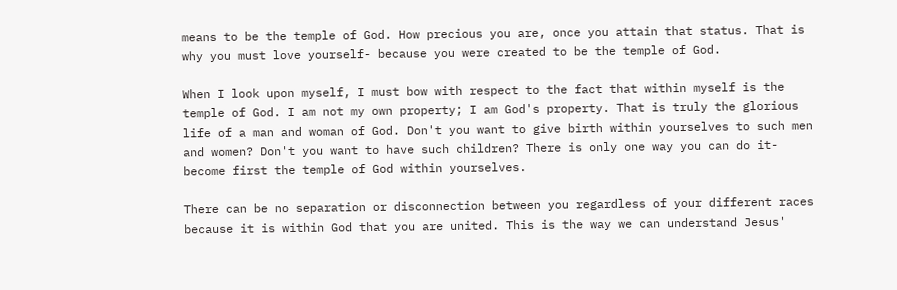means to be the temple of God. How precious you are, once you attain that status. That is why you must love yourself- because you were created to be the temple of God.

When I look upon myself, I must bow with respect to the fact that within myself is the temple of God. I am not my own property; I am God's property. That is truly the glorious life of a man and woman of God. Don't you want to give birth within yourselves to such men and women? Don't you want to have such children? There is only one way you can do it-become first the temple of God within yourselves.

There can be no separation or disconnection between you regardless of your different races because it is within God that you are united. This is the way we can understand Jesus'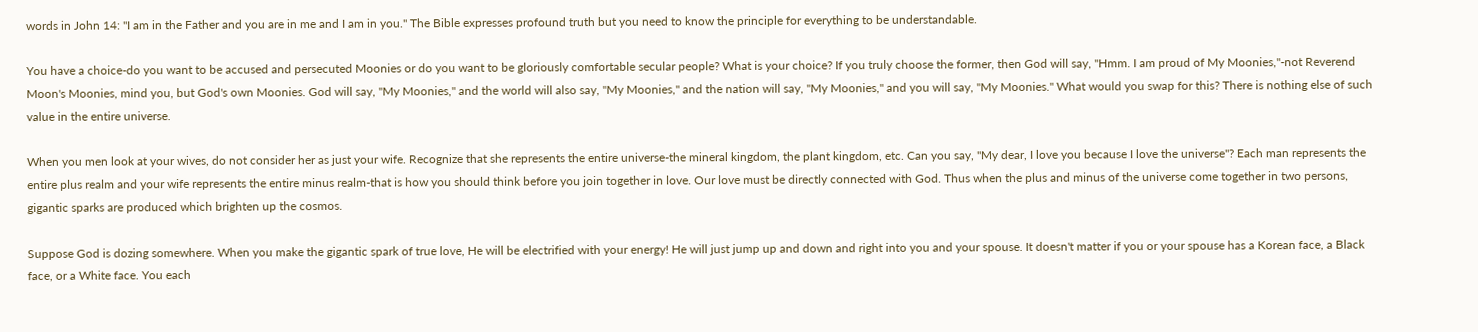words in John 14: "I am in the Father and you are in me and I am in you." The Bible expresses profound truth but you need to know the principle for everything to be understandable.

You have a choice-do you want to be accused and persecuted Moonies or do you want to be gloriously comfortable secular people? What is your choice? If you truly choose the former, then God will say, "Hmm. I am proud of My Moonies,"-not Reverend Moon's Moonies, mind you, but God's own Moonies. God will say, "My Moonies," and the world will also say, "My Moonies," and the nation will say, "My Moonies," and you will say, "My Moonies." What would you swap for this? There is nothing else of such value in the entire universe.

When you men look at your wives, do not consider her as just your wife. Recognize that she represents the entire universe-the mineral kingdom, the plant kingdom, etc. Can you say, "My dear, I love you because I love the universe"? Each man represents the entire plus realm and your wife represents the entire minus realm-that is how you should think before you join together in love. Our love must be directly connected with God. Thus when the plus and minus of the universe come together in two persons, gigantic sparks are produced which brighten up the cosmos.

Suppose God is dozing somewhere. When you make the gigantic spark of true love, He will be electrified with your energy! He will just jump up and down and right into you and your spouse. It doesn't matter if you or your spouse has a Korean face, a Black face, or a White face. You each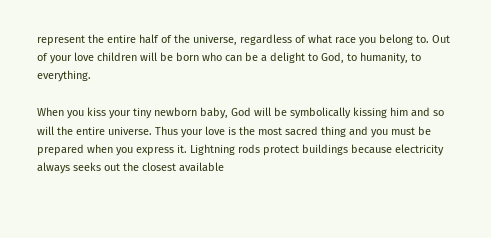represent the entire half of the universe, regardless of what race you belong to. Out of your love children will be born who can be a delight to God, to humanity, to everything.

When you kiss your tiny newborn baby, God will be symbolically kissing him and so will the entire universe. Thus your love is the most sacred thing and you must be prepared when you express it. Lightning rods protect buildings because electricity always seeks out the closest available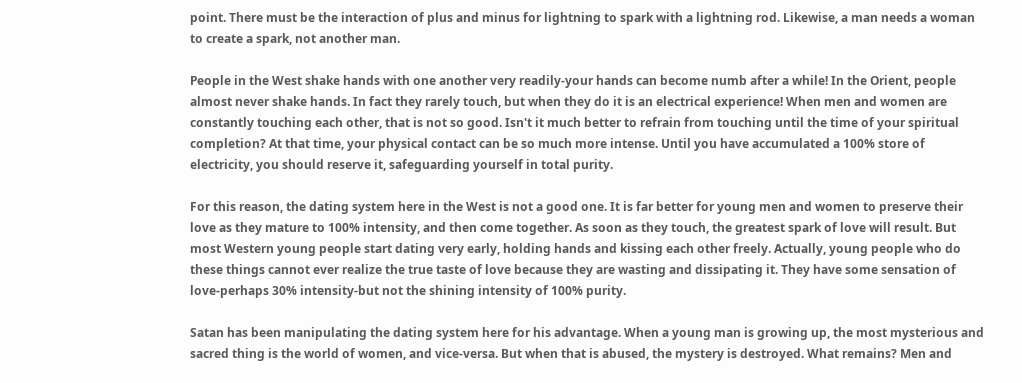point. There must be the interaction of plus and minus for lightning to spark with a lightning rod. Likewise, a man needs a woman to create a spark, not another man.

People in the West shake hands with one another very readily-your hands can become numb after a while! In the Orient, people almost never shake hands. In fact they rarely touch, but when they do it is an electrical experience! When men and women are constantly touching each other, that is not so good. Isn't it much better to refrain from touching until the time of your spiritual completion? At that time, your physical contact can be so much more intense. Until you have accumulated a 100% store of electricity, you should reserve it, safeguarding yourself in total purity.

For this reason, the dating system here in the West is not a good one. It is far better for young men and women to preserve their love as they mature to 100% intensity, and then come together. As soon as they touch, the greatest spark of love will result. But most Western young people start dating very early, holding hands and kissing each other freely. Actually, young people who do these things cannot ever realize the true taste of love because they are wasting and dissipating it. They have some sensation of love-perhaps 30% intensity-but not the shining intensity of 100% purity.

Satan has been manipulating the dating system here for his advantage. When a young man is growing up, the most mysterious and sacred thing is the world of women, and vice-versa. But when that is abused, the mystery is destroyed. What remains? Men and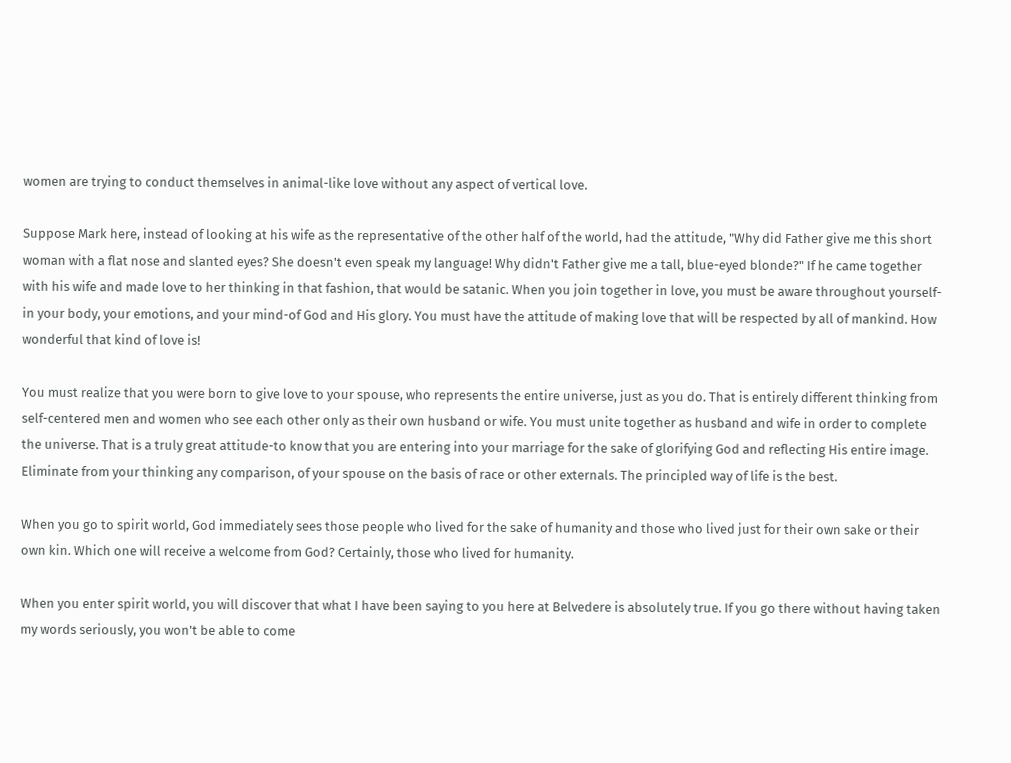women are trying to conduct themselves in animal-like love without any aspect of vertical love.

Suppose Mark here, instead of looking at his wife as the representative of the other half of the world, had the attitude, "Why did Father give me this short woman with a flat nose and slanted eyes? She doesn't even speak my language! Why didn't Father give me a tall, blue-eyed blonde?" If he came together with his wife and made love to her thinking in that fashion, that would be satanic. When you join together in love, you must be aware throughout yourself-in your body, your emotions, and your mind-of God and His glory. You must have the attitude of making love that will be respected by all of mankind. How wonderful that kind of love is!

You must realize that you were born to give love to your spouse, who represents the entire universe, just as you do. That is entirely different thinking from self-centered men and women who see each other only as their own husband or wife. You must unite together as husband and wife in order to complete the universe. That is a truly great attitude-to know that you are entering into your marriage for the sake of glorifying God and reflecting His entire image. Eliminate from your thinking any comparison, of your spouse on the basis of race or other externals. The principled way of life is the best.

When you go to spirit world, God immediately sees those people who lived for the sake of humanity and those who lived just for their own sake or their own kin. Which one will receive a welcome from God? Certainly, those who lived for humanity.

When you enter spirit world, you will discover that what I have been saying to you here at Belvedere is absolutely true. If you go there without having taken my words seriously, you won't be able to come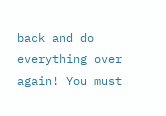back and do everything over again! You must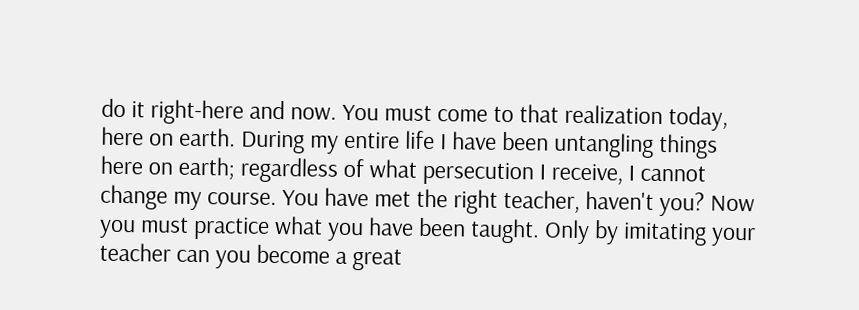do it right-here and now. You must come to that realization today, here on earth. During my entire life I have been untangling things here on earth; regardless of what persecution I receive, I cannot change my course. You have met the right teacher, haven't you? Now you must practice what you have been taught. Only by imitating your teacher can you become a great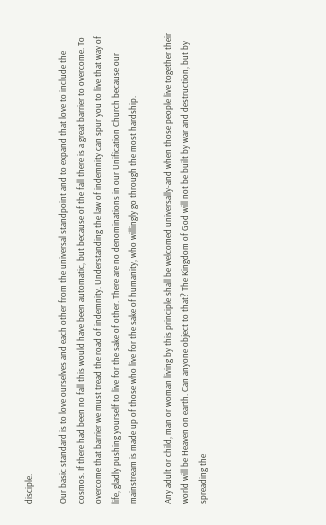disciple.

Our basic standard is to love ourselves and each other from the universal standpoint and to expand that love to include the cosmos. If there had been no fall this would have been automatic, but because of the fall there is a great barrier to overcome. To overcome that barrier we must tread the road of indemnity. Understanding the law of indemnity can spur you to live that way of life, gladly pushing yourself to live for the sake of other. There are no denominations in our Unification Church because our mainstream is made up of those who live for the sake of humanity, who willingly go through the most hardship.

Any adult or child, man or woman living by this principle shall be welcomed universally-and when those people live together their world will be Heaven on earth. Can anyone object to that? The Kingdom of God will not be built by war and destruction, but by spreading the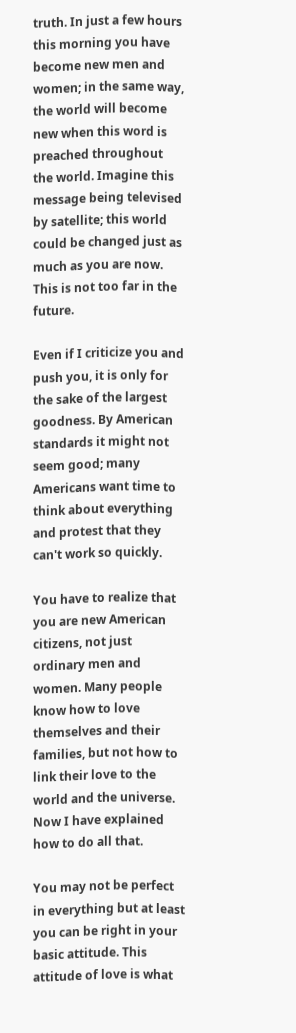truth. In just a few hours this morning you have become new men and women; in the same way, the world will become new when this word is preached throughout the world. Imagine this message being televised by satellite; this world could be changed just as much as you are now. This is not too far in the future.

Even if I criticize you and push you, it is only for the sake of the largest goodness. By American standards it might not seem good; many Americans want time to think about everything and protest that they can't work so quickly.

You have to realize that you are new American citizens, not just ordinary men and women. Many people know how to love themselves and their families, but not how to link their love to the world and the universe. Now I have explained how to do all that.

You may not be perfect in everything but at least you can be right in your basic attitude. This attitude of love is what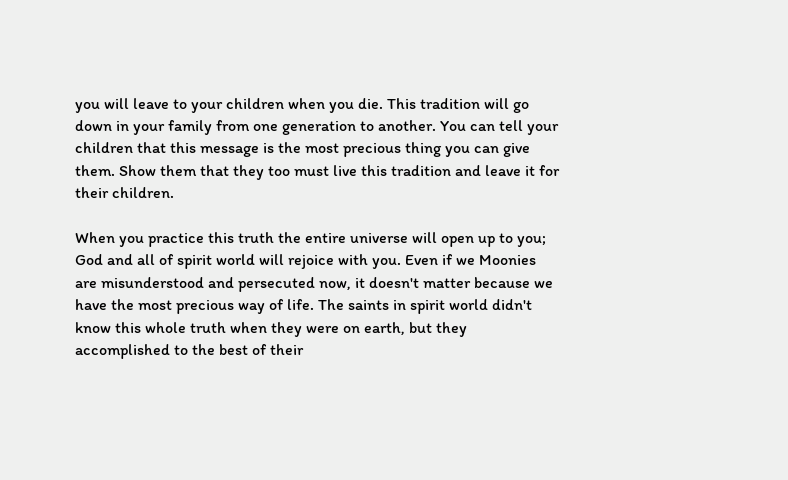you will leave to your children when you die. This tradition will go down in your family from one generation to another. You can tell your children that this message is the most precious thing you can give them. Show them that they too must live this tradition and leave it for their children.

When you practice this truth the entire universe will open up to you; God and all of spirit world will rejoice with you. Even if we Moonies are misunderstood and persecuted now, it doesn't matter because we have the most precious way of life. The saints in spirit world didn't know this whole truth when they were on earth, but they accomplished to the best of their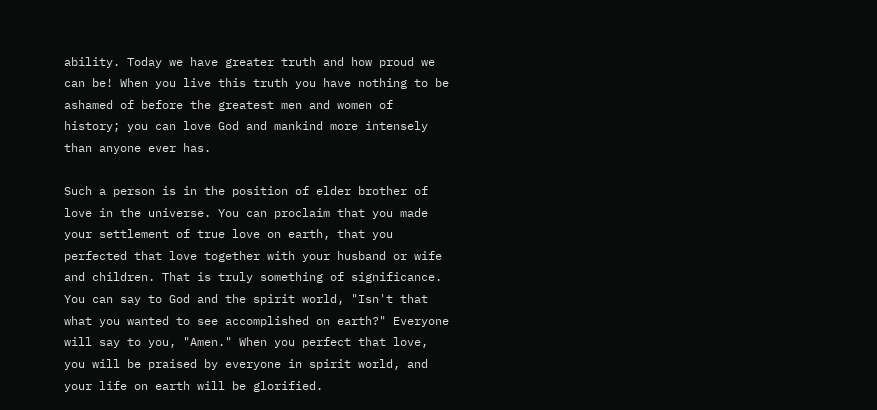ability. Today we have greater truth and how proud we can be! When you live this truth you have nothing to be ashamed of before the greatest men and women of history; you can love God and mankind more intensely than anyone ever has.

Such a person is in the position of elder brother of love in the universe. You can proclaim that you made your settlement of true love on earth, that you perfected that love together with your husband or wife and children. That is truly something of significance. You can say to God and the spirit world, "Isn't that what you wanted to see accomplished on earth?" Everyone will say to you, "Amen." When you perfect that love, you will be praised by everyone in spirit world, and your life on earth will be glorified.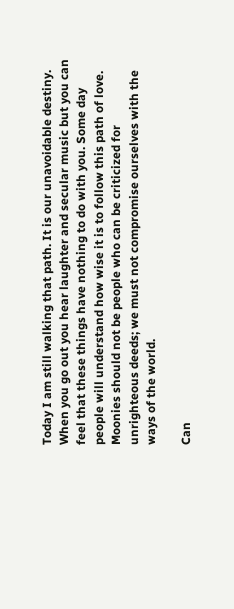Today I am still walking that path. It is our unavoidable destiny. When you go out you hear laughter and secular music but you can feel that these things have nothing to do with you. Some day people will understand how wise it is to follow this path of love. Moonies should not be people who can be criticized for unrighteous deeds; we must not compromise ourselves with the ways of the world.

Can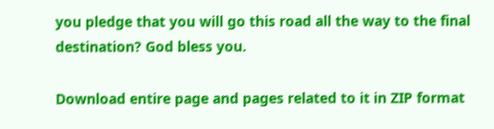you pledge that you will go this road all the way to the final destination? God bless you.

Download entire page and pages related to it in ZIP format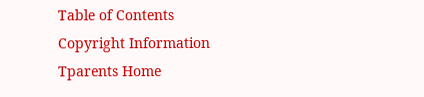Table of Contents
Copyright Information
Tparents Home